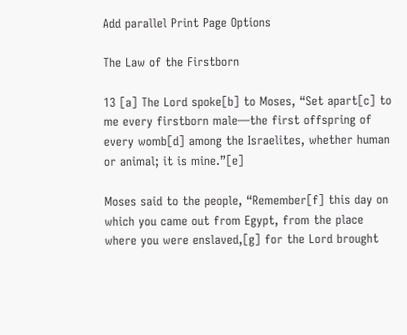Add parallel Print Page Options

The Law of the Firstborn

13 [a] The Lord spoke[b] to Moses, “Set apart[c] to me every firstborn male—the first offspring of every womb[d] among the Israelites, whether human or animal; it is mine.”[e]

Moses said to the people, “Remember[f] this day on which you came out from Egypt, from the place where you were enslaved,[g] for the Lord brought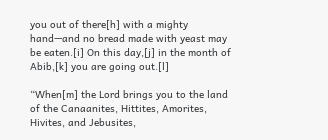you out of there[h] with a mighty hand—and no bread made with yeast may be eaten.[i] On this day,[j] in the month of Abib,[k] you are going out.[l]

“When[m] the Lord brings you to the land of the Canaanites, Hittites, Amorites, Hivites, and Jebusites,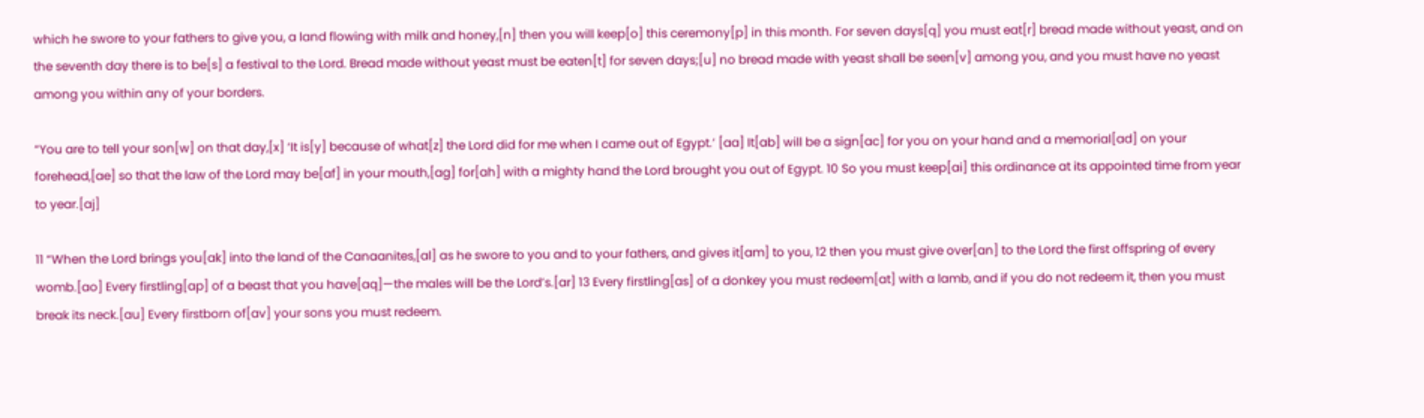which he swore to your fathers to give you, a land flowing with milk and honey,[n] then you will keep[o] this ceremony[p] in this month. For seven days[q] you must eat[r] bread made without yeast, and on the seventh day there is to be[s] a festival to the Lord. Bread made without yeast must be eaten[t] for seven days;[u] no bread made with yeast shall be seen[v] among you, and you must have no yeast among you within any of your borders.

“You are to tell your son[w] on that day,[x] ‘It is[y] because of what[z] the Lord did for me when I came out of Egypt.’ [aa] It[ab] will be a sign[ac] for you on your hand and a memorial[ad] on your forehead,[ae] so that the law of the Lord may be[af] in your mouth,[ag] for[ah] with a mighty hand the Lord brought you out of Egypt. 10 So you must keep[ai] this ordinance at its appointed time from year to year.[aj]

11 “When the Lord brings you[ak] into the land of the Canaanites,[al] as he swore to you and to your fathers, and gives it[am] to you, 12 then you must give over[an] to the Lord the first offspring of every womb.[ao] Every firstling[ap] of a beast that you have[aq]—the males will be the Lord’s.[ar] 13 Every firstling[as] of a donkey you must redeem[at] with a lamb, and if you do not redeem it, then you must break its neck.[au] Every firstborn of[av] your sons you must redeem.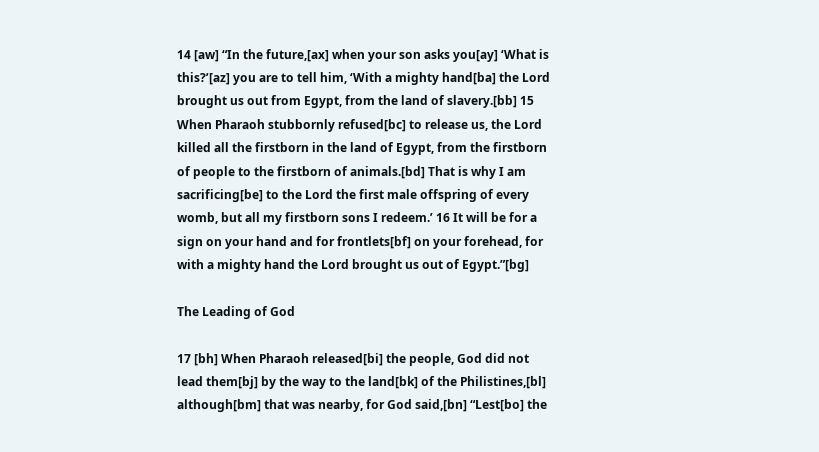14 [aw] “In the future,[ax] when your son asks you[ay] ‘What is this?’[az] you are to tell him, ‘With a mighty hand[ba] the Lord brought us out from Egypt, from the land of slavery.[bb] 15 When Pharaoh stubbornly refused[bc] to release us, the Lord killed all the firstborn in the land of Egypt, from the firstborn of people to the firstborn of animals.[bd] That is why I am sacrificing[be] to the Lord the first male offspring of every womb, but all my firstborn sons I redeem.’ 16 It will be for a sign on your hand and for frontlets[bf] on your forehead, for with a mighty hand the Lord brought us out of Egypt.”[bg]

The Leading of God

17 [bh] When Pharaoh released[bi] the people, God did not lead them[bj] by the way to the land[bk] of the Philistines,[bl] although[bm] that was nearby, for God said,[bn] “Lest[bo] the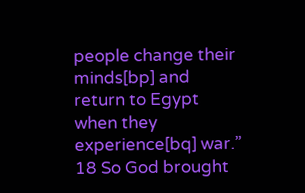people change their minds[bp] and return to Egypt when they experience[bq] war.” 18 So God brought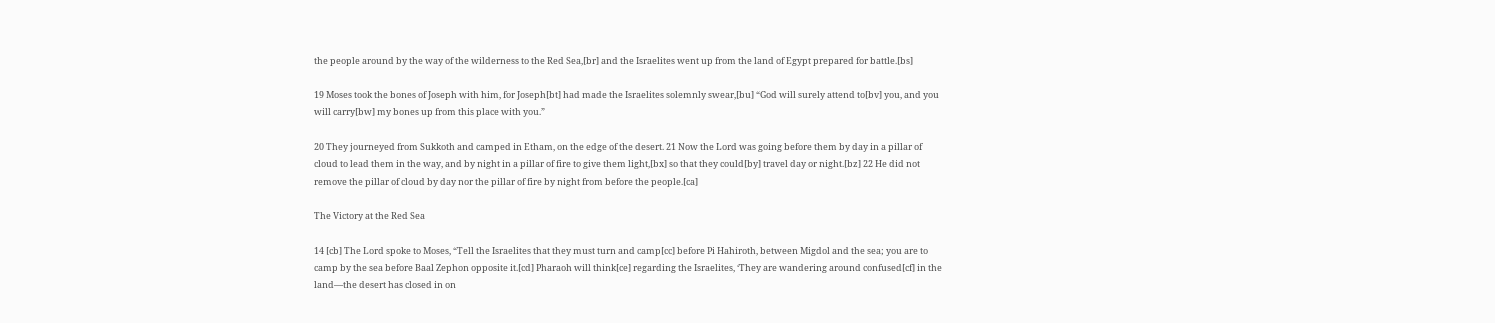the people around by the way of the wilderness to the Red Sea,[br] and the Israelites went up from the land of Egypt prepared for battle.[bs]

19 Moses took the bones of Joseph with him, for Joseph[bt] had made the Israelites solemnly swear,[bu] “God will surely attend to[bv] you, and you will carry[bw] my bones up from this place with you.”

20 They journeyed from Sukkoth and camped in Etham, on the edge of the desert. 21 Now the Lord was going before them by day in a pillar of cloud to lead them in the way, and by night in a pillar of fire to give them light,[bx] so that they could[by] travel day or night.[bz] 22 He did not remove the pillar of cloud by day nor the pillar of fire by night from before the people.[ca]

The Victory at the Red Sea

14 [cb] The Lord spoke to Moses, “Tell the Israelites that they must turn and camp[cc] before Pi Hahiroth, between Migdol and the sea; you are to camp by the sea before Baal Zephon opposite it.[cd] Pharaoh will think[ce] regarding the Israelites, ‘They are wandering around confused[cf] in the land—the desert has closed in on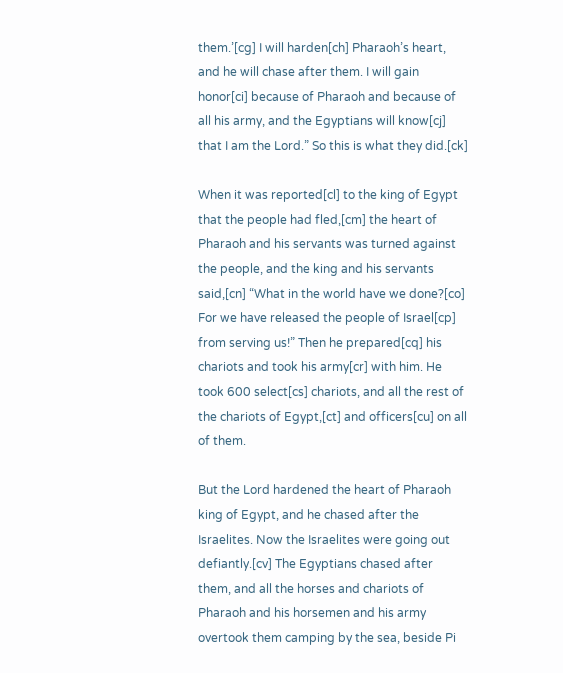them.’[cg] I will harden[ch] Pharaoh’s heart, and he will chase after them. I will gain honor[ci] because of Pharaoh and because of all his army, and the Egyptians will know[cj] that I am the Lord.” So this is what they did.[ck]

When it was reported[cl] to the king of Egypt that the people had fled,[cm] the heart of Pharaoh and his servants was turned against the people, and the king and his servants said,[cn] “What in the world have we done?[co] For we have released the people of Israel[cp] from serving us!” Then he prepared[cq] his chariots and took his army[cr] with him. He took 600 select[cs] chariots, and all the rest of the chariots of Egypt,[ct] and officers[cu] on all of them.

But the Lord hardened the heart of Pharaoh king of Egypt, and he chased after the Israelites. Now the Israelites were going out defiantly.[cv] The Egyptians chased after them, and all the horses and chariots of Pharaoh and his horsemen and his army overtook them camping by the sea, beside Pi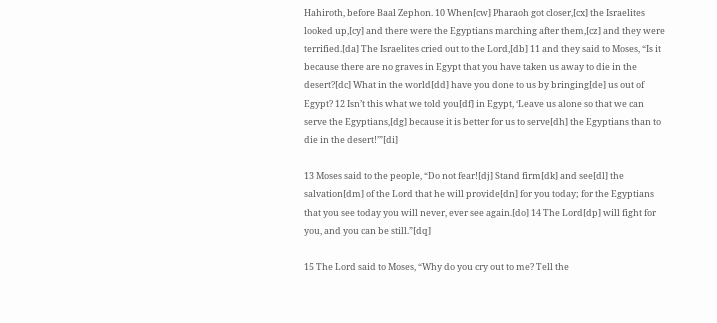Hahiroth, before Baal Zephon. 10 When[cw] Pharaoh got closer,[cx] the Israelites looked up,[cy] and there were the Egyptians marching after them,[cz] and they were terrified.[da] The Israelites cried out to the Lord,[db] 11 and they said to Moses, “Is it because there are no graves in Egypt that you have taken us away to die in the desert?[dc] What in the world[dd] have you done to us by bringing[de] us out of Egypt? 12 Isn’t this what we told you[df] in Egypt, ‘Leave us alone so that we can serve the Egyptians,[dg] because it is better for us to serve[dh] the Egyptians than to die in the desert!’”[di]

13 Moses said to the people, “Do not fear![dj] Stand firm[dk] and see[dl] the salvation[dm] of the Lord that he will provide[dn] for you today; for the Egyptians that you see today you will never, ever see again.[do] 14 The Lord[dp] will fight for you, and you can be still.”[dq]

15 The Lord said to Moses, “Why do you cry out to me? Tell the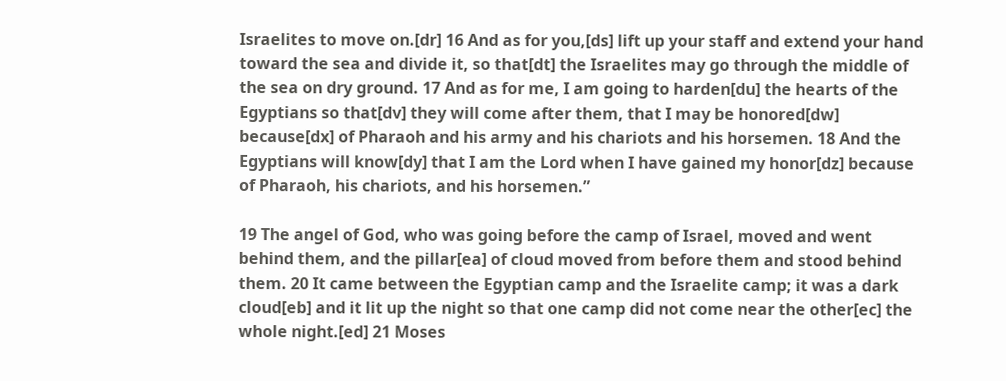Israelites to move on.[dr] 16 And as for you,[ds] lift up your staff and extend your hand toward the sea and divide it, so that[dt] the Israelites may go through the middle of the sea on dry ground. 17 And as for me, I am going to harden[du] the hearts of the Egyptians so that[dv] they will come after them, that I may be honored[dw] because[dx] of Pharaoh and his army and his chariots and his horsemen. 18 And the Egyptians will know[dy] that I am the Lord when I have gained my honor[dz] because of Pharaoh, his chariots, and his horsemen.”

19 The angel of God, who was going before the camp of Israel, moved and went behind them, and the pillar[ea] of cloud moved from before them and stood behind them. 20 It came between the Egyptian camp and the Israelite camp; it was a dark cloud[eb] and it lit up the night so that one camp did not come near the other[ec] the whole night.[ed] 21 Moses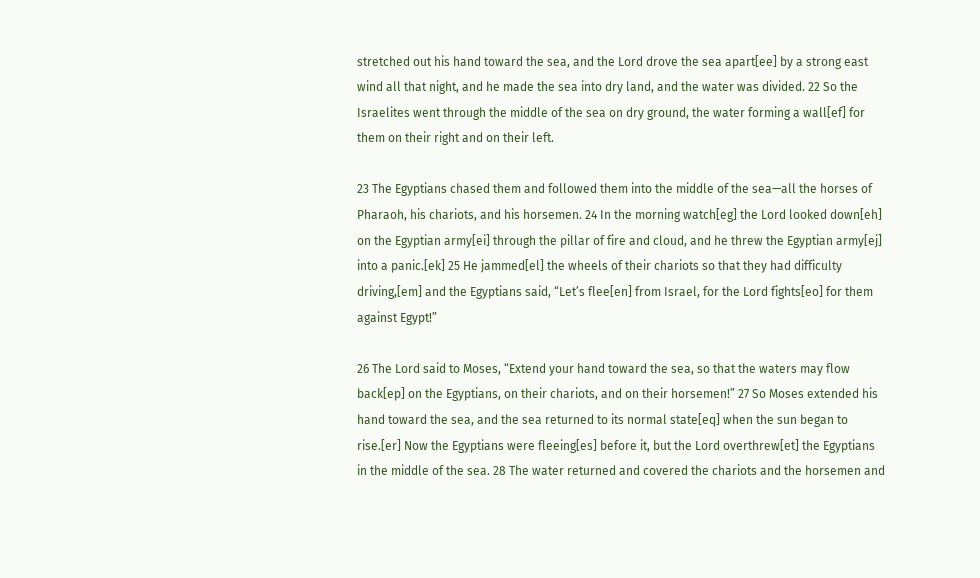stretched out his hand toward the sea, and the Lord drove the sea apart[ee] by a strong east wind all that night, and he made the sea into dry land, and the water was divided. 22 So the Israelites went through the middle of the sea on dry ground, the water forming a wall[ef] for them on their right and on their left.

23 The Egyptians chased them and followed them into the middle of the sea—all the horses of Pharaoh, his chariots, and his horsemen. 24 In the morning watch[eg] the Lord looked down[eh] on the Egyptian army[ei] through the pillar of fire and cloud, and he threw the Egyptian army[ej] into a panic.[ek] 25 He jammed[el] the wheels of their chariots so that they had difficulty driving,[em] and the Egyptians said, “Let’s flee[en] from Israel, for the Lord fights[eo] for them against Egypt!”

26 The Lord said to Moses, “Extend your hand toward the sea, so that the waters may flow back[ep] on the Egyptians, on their chariots, and on their horsemen!” 27 So Moses extended his hand toward the sea, and the sea returned to its normal state[eq] when the sun began to rise.[er] Now the Egyptians were fleeing[es] before it, but the Lord overthrew[et] the Egyptians in the middle of the sea. 28 The water returned and covered the chariots and the horsemen and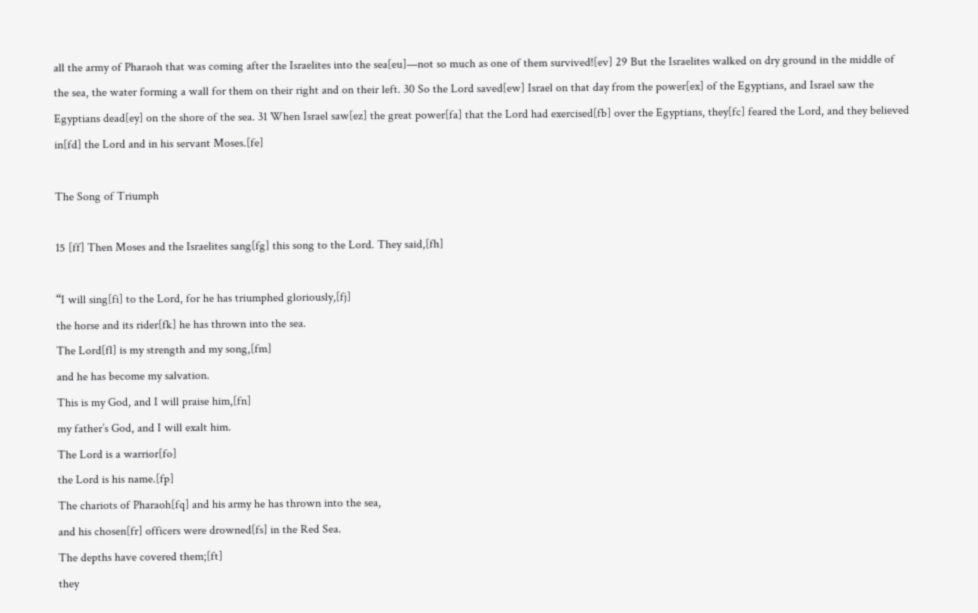all the army of Pharaoh that was coming after the Israelites into the sea[eu]—not so much as one of them survived![ev] 29 But the Israelites walked on dry ground in the middle of the sea, the water forming a wall for them on their right and on their left. 30 So the Lord saved[ew] Israel on that day from the power[ex] of the Egyptians, and Israel saw the Egyptians dead[ey] on the shore of the sea. 31 When Israel saw[ez] the great power[fa] that the Lord had exercised[fb] over the Egyptians, they[fc] feared the Lord, and they believed in[fd] the Lord and in his servant Moses.[fe]

The Song of Triumph

15 [ff] Then Moses and the Israelites sang[fg] this song to the Lord. They said,[fh]

“I will sing[fi] to the Lord, for he has triumphed gloriously,[fj]
the horse and its rider[fk] he has thrown into the sea.
The Lord[fl] is my strength and my song,[fm]
and he has become my salvation.
This is my God, and I will praise him,[fn]
my father’s God, and I will exalt him.
The Lord is a warrior[fo]
the Lord is his name.[fp]
The chariots of Pharaoh[fq] and his army he has thrown into the sea,
and his chosen[fr] officers were drowned[fs] in the Red Sea.
The depths have covered them;[ft]
they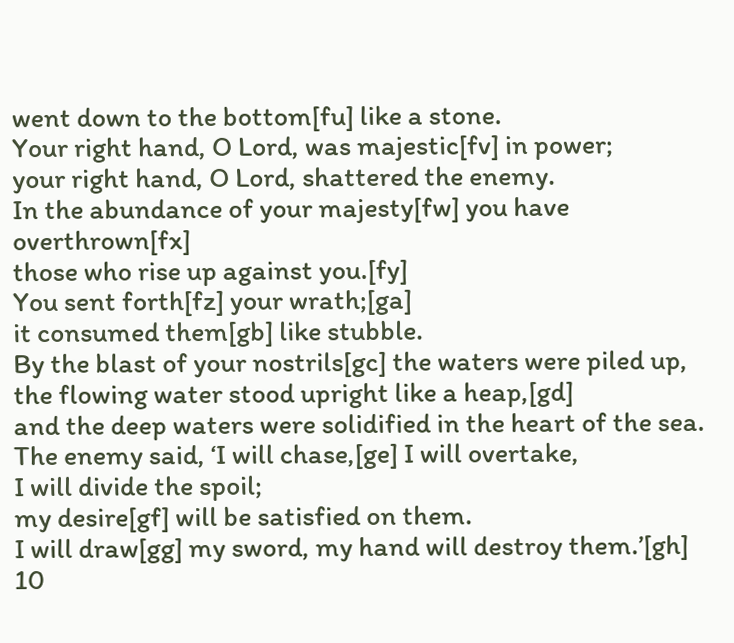went down to the bottom[fu] like a stone.
Your right hand, O Lord, was majestic[fv] in power;
your right hand, O Lord, shattered the enemy.
In the abundance of your majesty[fw] you have overthrown[fx]
those who rise up against you.[fy]
You sent forth[fz] your wrath;[ga]
it consumed them[gb] like stubble.
By the blast of your nostrils[gc] the waters were piled up,
the flowing water stood upright like a heap,[gd]
and the deep waters were solidified in the heart of the sea.
The enemy said, ‘I will chase,[ge] I will overtake,
I will divide the spoil;
my desire[gf] will be satisfied on them.
I will draw[gg] my sword, my hand will destroy them.’[gh]
10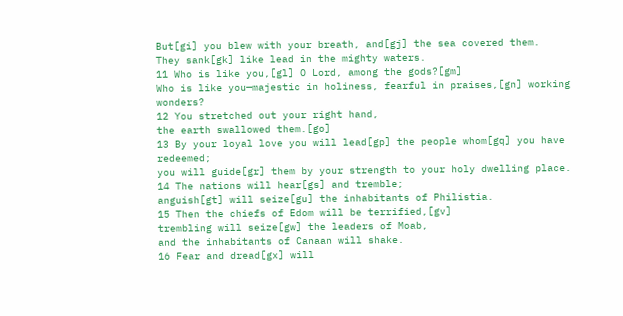But[gi] you blew with your breath, and[gj] the sea covered them.
They sank[gk] like lead in the mighty waters.
11 Who is like you,[gl] O Lord, among the gods?[gm]
Who is like you—majestic in holiness, fearful in praises,[gn] working wonders?
12 You stretched out your right hand,
the earth swallowed them.[go]
13 By your loyal love you will lead[gp] the people whom[gq] you have redeemed;
you will guide[gr] them by your strength to your holy dwelling place.
14 The nations will hear[gs] and tremble;
anguish[gt] will seize[gu] the inhabitants of Philistia.
15 Then the chiefs of Edom will be terrified,[gv]
trembling will seize[gw] the leaders of Moab,
and the inhabitants of Canaan will shake.
16 Fear and dread[gx] will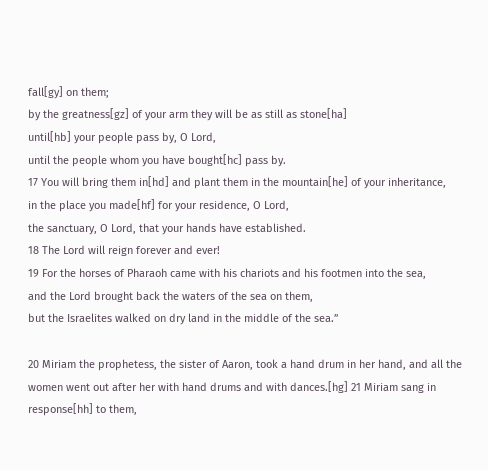fall[gy] on them;
by the greatness[gz] of your arm they will be as still as stone[ha]
until[hb] your people pass by, O Lord,
until the people whom you have bought[hc] pass by.
17 You will bring them in[hd] and plant them in the mountain[he] of your inheritance,
in the place you made[hf] for your residence, O Lord,
the sanctuary, O Lord, that your hands have established.
18 The Lord will reign forever and ever!
19 For the horses of Pharaoh came with his chariots and his footmen into the sea,
and the Lord brought back the waters of the sea on them,
but the Israelites walked on dry land in the middle of the sea.”

20 Miriam the prophetess, the sister of Aaron, took a hand drum in her hand, and all the women went out after her with hand drums and with dances.[hg] 21 Miriam sang in response[hh] to them,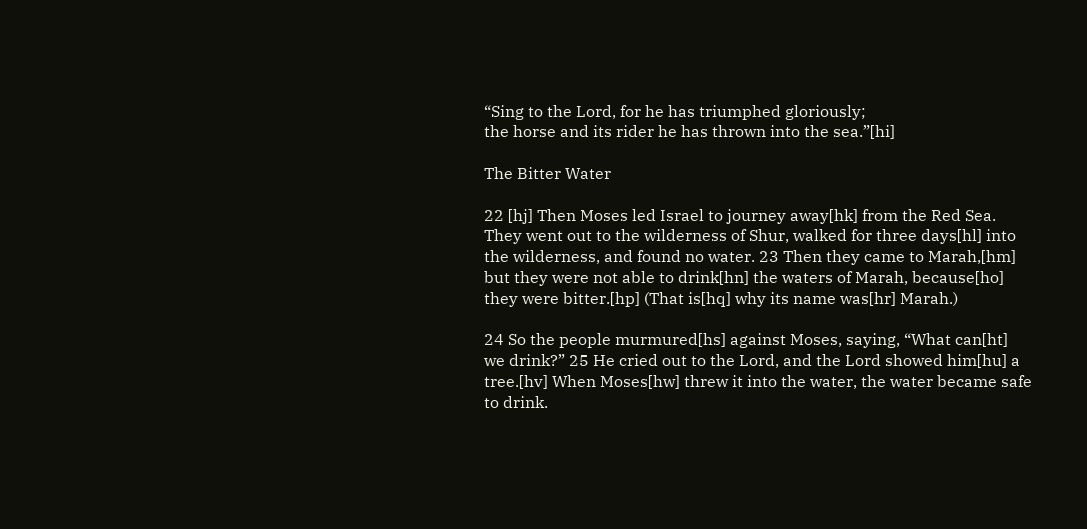“Sing to the Lord, for he has triumphed gloriously;
the horse and its rider he has thrown into the sea.”[hi]

The Bitter Water

22 [hj] Then Moses led Israel to journey away[hk] from the Red Sea. They went out to the wilderness of Shur, walked for three days[hl] into the wilderness, and found no water. 23 Then they came to Marah,[hm] but they were not able to drink[hn] the waters of Marah, because[ho] they were bitter.[hp] (That is[hq] why its name was[hr] Marah.)

24 So the people murmured[hs] against Moses, saying, “What can[ht] we drink?” 25 He cried out to the Lord, and the Lord showed him[hu] a tree.[hv] When Moses[hw] threw it into the water, the water became safe to drink.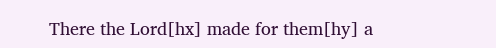There the Lord[hx] made for them[hy] a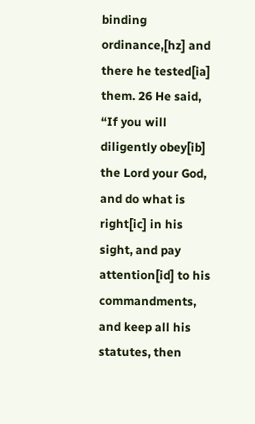binding ordinance,[hz] and there he tested[ia] them. 26 He said, “If you will diligently obey[ib] the Lord your God, and do what is right[ic] in his sight, and pay attention[id] to his commandments, and keep all his statutes, then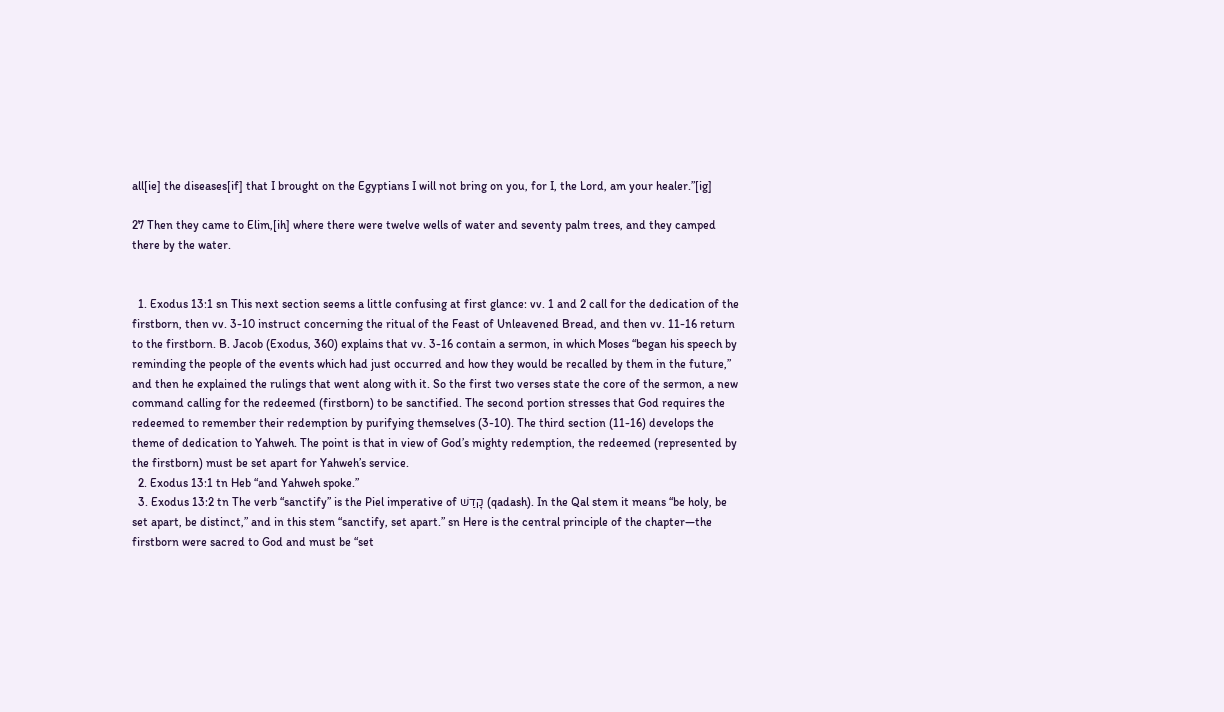all[ie] the diseases[if] that I brought on the Egyptians I will not bring on you, for I, the Lord, am your healer.”[ig]

27 Then they came to Elim,[ih] where there were twelve wells of water and seventy palm trees, and they camped there by the water.


  1. Exodus 13:1 sn This next section seems a little confusing at first glance: vv. 1 and 2 call for the dedication of the firstborn, then vv. 3-10 instruct concerning the ritual of the Feast of Unleavened Bread, and then vv. 11-16 return to the firstborn. B. Jacob (Exodus, 360) explains that vv. 3-16 contain a sermon, in which Moses “began his speech by reminding the people of the events which had just occurred and how they would be recalled by them in the future,” and then he explained the rulings that went along with it. So the first two verses state the core of the sermon, a new command calling for the redeemed (firstborn) to be sanctified. The second portion stresses that God requires the redeemed to remember their redemption by purifying themselves (3-10). The third section (11-16) develops the theme of dedication to Yahweh. The point is that in view of God’s mighty redemption, the redeemed (represented by the firstborn) must be set apart for Yahweh’s service.
  2. Exodus 13:1 tn Heb “and Yahweh spoke.”
  3. Exodus 13:2 tn The verb “sanctify” is the Piel imperative of קָדַשׁ (qadash). In the Qal stem it means “be holy, be set apart, be distinct,” and in this stem “sanctify, set apart.” sn Here is the central principle of the chapter—the firstborn were sacred to God and must be “set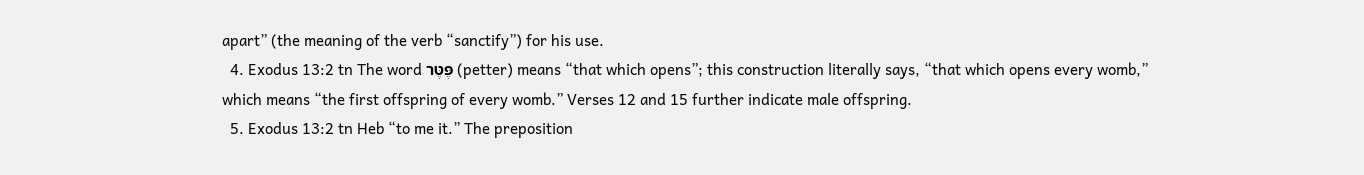apart” (the meaning of the verb “sanctify”) for his use.
  4. Exodus 13:2 tn The word פֶּטֶּר (petter) means “that which opens”; this construction literally says, “that which opens every womb,” which means “the first offspring of every womb.” Verses 12 and 15 further indicate male offspring.
  5. Exodus 13:2 tn Heb “to me it.” The preposition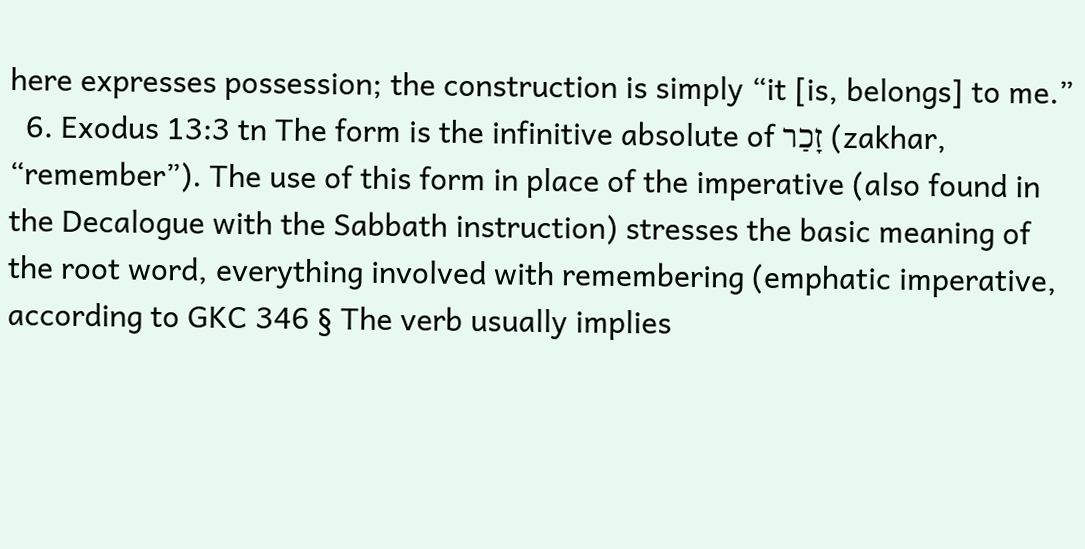here expresses possession; the construction is simply “it [is, belongs] to me.”
  6. Exodus 13:3 tn The form is the infinitive absolute of זָכַר (zakhar, “remember”). The use of this form in place of the imperative (also found in the Decalogue with the Sabbath instruction) stresses the basic meaning of the root word, everything involved with remembering (emphatic imperative, according to GKC 346 § The verb usually implies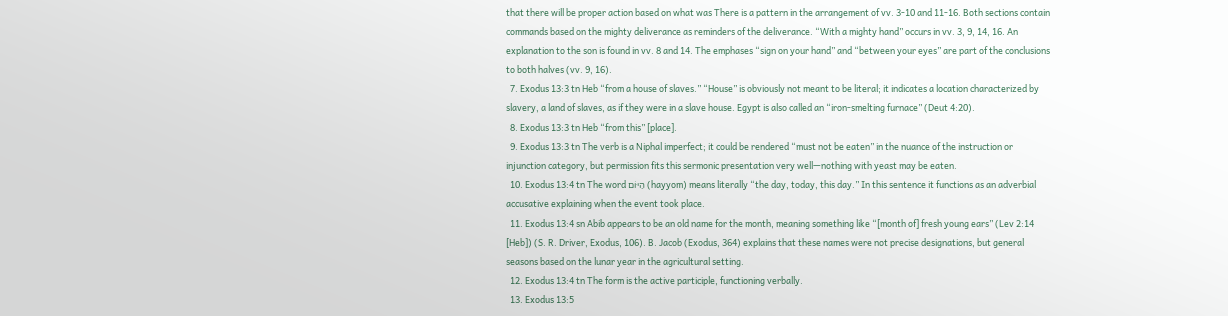that there will be proper action based on what was There is a pattern in the arrangement of vv. 3-10 and 11-16. Both sections contain commands based on the mighty deliverance as reminders of the deliverance. “With a mighty hand” occurs in vv. 3, 9, 14, 16. An explanation to the son is found in vv. 8 and 14. The emphases “sign on your hand” and “between your eyes” are part of the conclusions to both halves (vv. 9, 16).
  7. Exodus 13:3 tn Heb “from a house of slaves.” “House” is obviously not meant to be literal; it indicates a location characterized by slavery, a land of slaves, as if they were in a slave house. Egypt is also called an “iron-smelting furnace” (Deut 4:20).
  8. Exodus 13:3 tn Heb “from this” [place].
  9. Exodus 13:3 tn The verb is a Niphal imperfect; it could be rendered “must not be eaten” in the nuance of the instruction or injunction category, but permission fits this sermonic presentation very well—nothing with yeast may be eaten.
  10. Exodus 13:4 tn The word הַיּוֹם (hayyom) means literally “the day, today, this day.” In this sentence it functions as an adverbial accusative explaining when the event took place.
  11. Exodus 13:4 sn Abib appears to be an old name for the month, meaning something like “[month of] fresh young ears” (Lev 2:14 [Heb]) (S. R. Driver, Exodus, 106). B. Jacob (Exodus, 364) explains that these names were not precise designations, but general seasons based on the lunar year in the agricultural setting.
  12. Exodus 13:4 tn The form is the active participle, functioning verbally.
  13. Exodus 13:5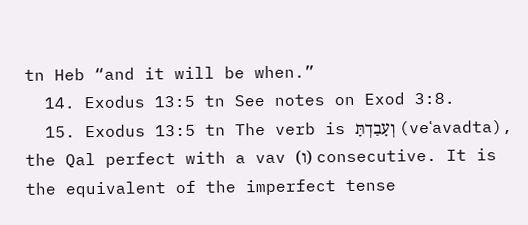tn Heb “and it will be when.”
  14. Exodus 13:5 tn See notes on Exod 3:8.
  15. Exodus 13:5 tn The verb is וְעָבַדְתָּ (veʿavadta), the Qal perfect with a vav (ו) consecutive. It is the equivalent of the imperfect tense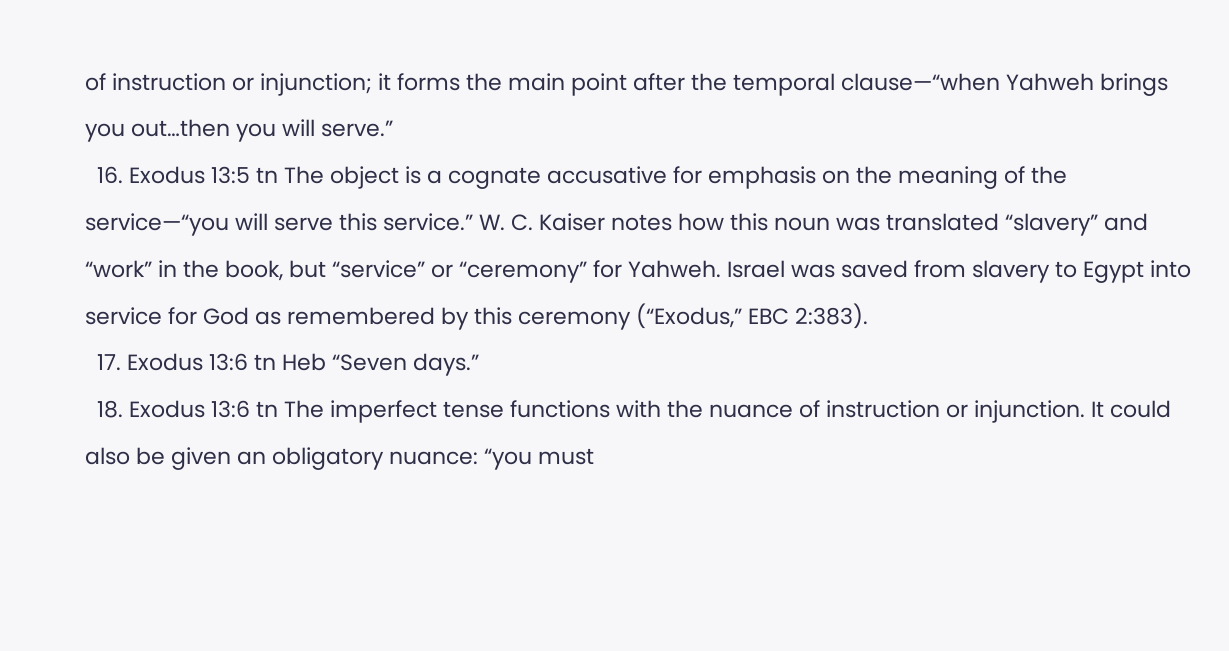of instruction or injunction; it forms the main point after the temporal clause—“when Yahweh brings you out…then you will serve.”
  16. Exodus 13:5 tn The object is a cognate accusative for emphasis on the meaning of the service—“you will serve this service.” W. C. Kaiser notes how this noun was translated “slavery” and “work” in the book, but “service” or “ceremony” for Yahweh. Israel was saved from slavery to Egypt into service for God as remembered by this ceremony (“Exodus,” EBC 2:383).
  17. Exodus 13:6 tn Heb “Seven days.”
  18. Exodus 13:6 tn The imperfect tense functions with the nuance of instruction or injunction. It could also be given an obligatory nuance: “you must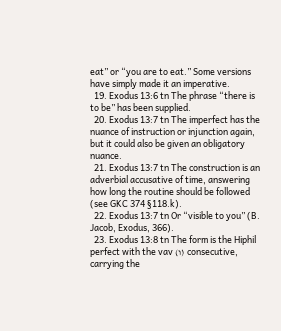eat” or “you are to eat.” Some versions have simply made it an imperative.
  19. Exodus 13:6 tn The phrase “there is to be” has been supplied.
  20. Exodus 13:7 tn The imperfect has the nuance of instruction or injunction again, but it could also be given an obligatory nuance.
  21. Exodus 13:7 tn The construction is an adverbial accusative of time, answering how long the routine should be followed (see GKC 374 §118.k).
  22. Exodus 13:7 tn Or “visible to you” (B. Jacob, Exodus, 366).
  23. Exodus 13:8 tn The form is the Hiphil perfect with the vav (ו) consecutive, carrying the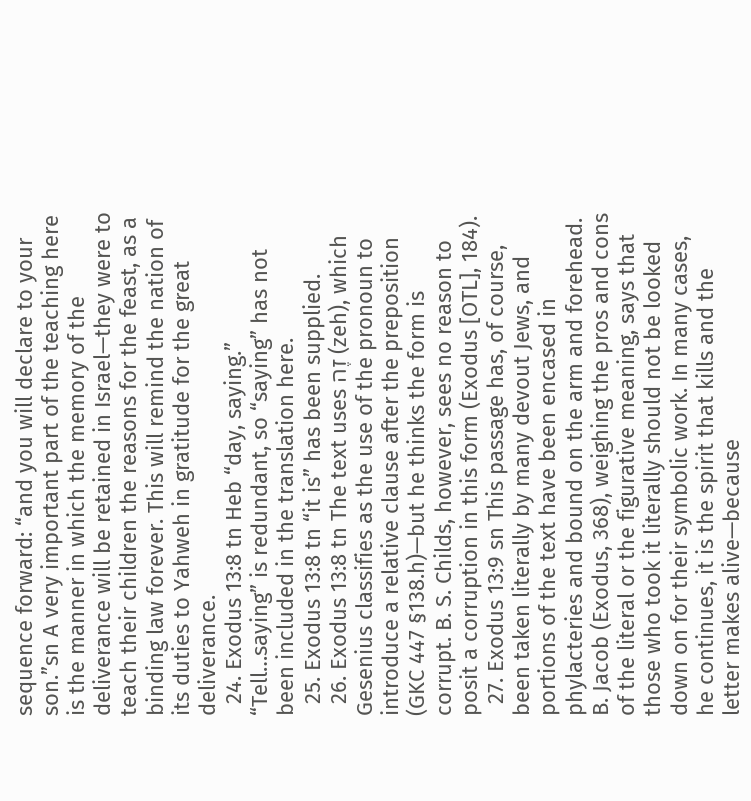sequence forward: “and you will declare to your son.”sn A very important part of the teaching here is the manner in which the memory of the deliverance will be retained in Israel—they were to teach their children the reasons for the feast, as a binding law forever. This will remind the nation of its duties to Yahweh in gratitude for the great deliverance.
  24. Exodus 13:8 tn Heb “day, saying.” “Tell…saying” is redundant, so “saying” has not been included in the translation here.
  25. Exodus 13:8 tn “it is” has been supplied.
  26. Exodus 13:8 tn The text uses זֶה (zeh), which Gesenius classifies as the use of the pronoun to introduce a relative clause after the preposition (GKC 447 §138.h)—but he thinks the form is corrupt. B. S. Childs, however, sees no reason to posit a corruption in this form (Exodus [OTL], 184).
  27. Exodus 13:9 sn This passage has, of course, been taken literally by many devout Jews, and portions of the text have been encased in phylacteries and bound on the arm and forehead. B. Jacob (Exodus, 368), weighing the pros and cons of the literal or the figurative meaning, says that those who took it literally should not be looked down on for their symbolic work. In many cases, he continues, it is the spirit that kills and the letter makes alive—because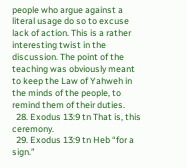people who argue against a literal usage do so to excuse lack of action. This is a rather interesting twist in the discussion. The point of the teaching was obviously meant to keep the Law of Yahweh in the minds of the people, to remind them of their duties.
  28. Exodus 13:9 tn That is, this ceremony.
  29. Exodus 13:9 tn Heb “for a sign.”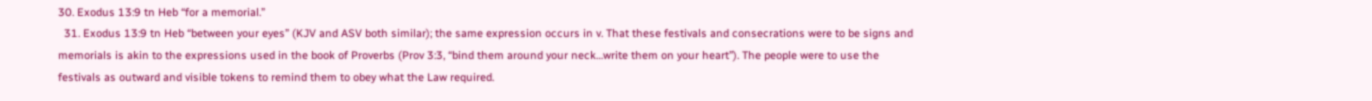30. Exodus 13:9 tn Heb “for a memorial.”
  31. Exodus 13:9 tn Heb “between your eyes” (KJV and ASV both similar); the same expression occurs in v. That these festivals and consecrations were to be signs and memorials is akin to the expressions used in the book of Proverbs (Prov 3:3, “bind them around your neck…write them on your heart”). The people were to use the festivals as outward and visible tokens to remind them to obey what the Law required.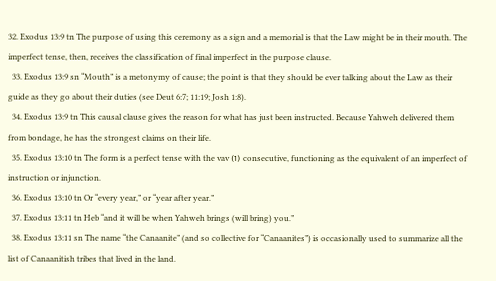32. Exodus 13:9 tn The purpose of using this ceremony as a sign and a memorial is that the Law might be in their mouth. The imperfect tense, then, receives the classification of final imperfect in the purpose clause.
  33. Exodus 13:9 sn “Mouth” is a metonymy of cause; the point is that they should be ever talking about the Law as their guide as they go about their duties (see Deut 6:7; 11:19; Josh 1:8).
  34. Exodus 13:9 tn This causal clause gives the reason for what has just been instructed. Because Yahweh delivered them from bondage, he has the strongest claims on their life.
  35. Exodus 13:10 tn The form is a perfect tense with the vav (ו) consecutive, functioning as the equivalent of an imperfect of instruction or injunction.
  36. Exodus 13:10 tn Or “every year,” or “year after year.”
  37. Exodus 13:11 tn Heb “and it will be when Yahweh brings (will bring) you.”
  38. Exodus 13:11 sn The name “the Canaanite” (and so collective for “Canaanites”) is occasionally used to summarize all the list of Canaanitish tribes that lived in the land.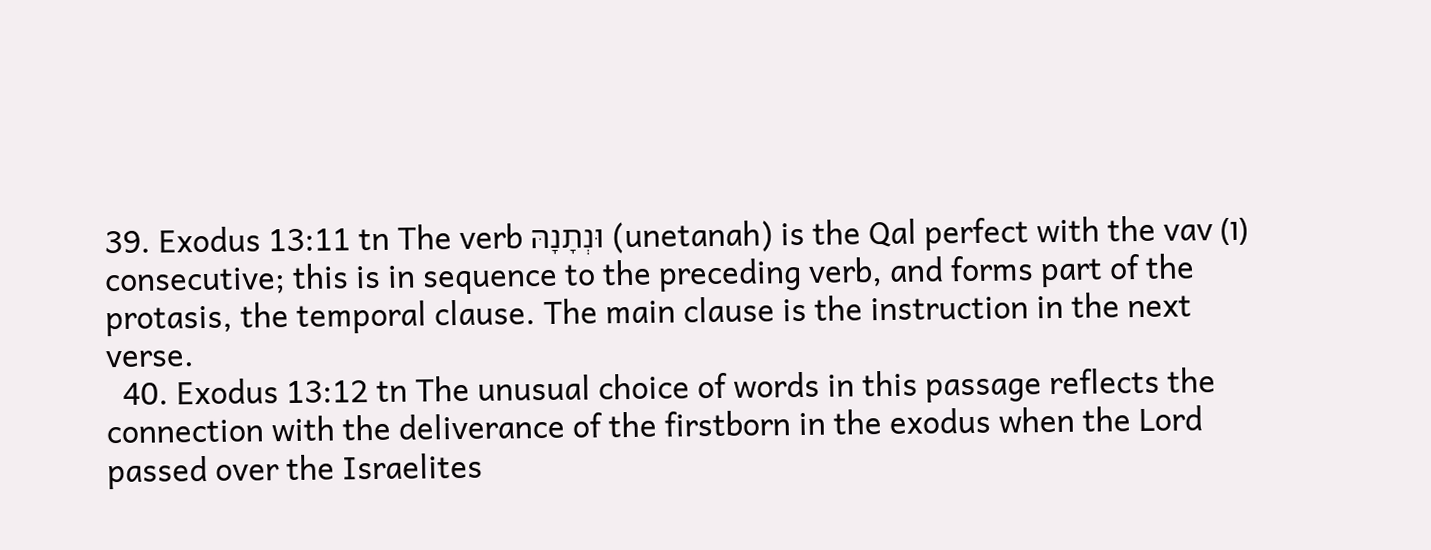39. Exodus 13:11 tn The verb וּנְתָנָהּ (unetanah) is the Qal perfect with the vav (ו) consecutive; this is in sequence to the preceding verb, and forms part of the protasis, the temporal clause. The main clause is the instruction in the next verse.
  40. Exodus 13:12 tn The unusual choice of words in this passage reflects the connection with the deliverance of the firstborn in the exodus when the Lord passed over the Israelites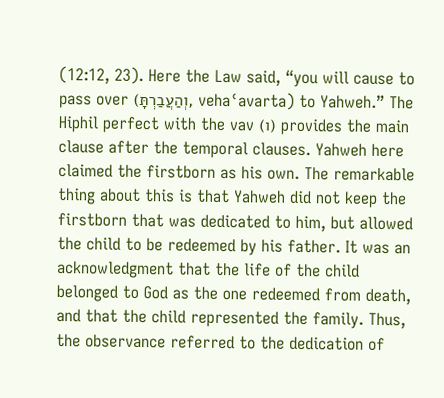(12:12, 23). Here the Law said, “you will cause to pass over (וְהַעֲבַרְתָּ, vehaʿavarta) to Yahweh.” The Hiphil perfect with the vav (ו) provides the main clause after the temporal clauses. Yahweh here claimed the firstborn as his own. The remarkable thing about this is that Yahweh did not keep the firstborn that was dedicated to him, but allowed the child to be redeemed by his father. It was an acknowledgment that the life of the child belonged to God as the one redeemed from death, and that the child represented the family. Thus, the observance referred to the dedication of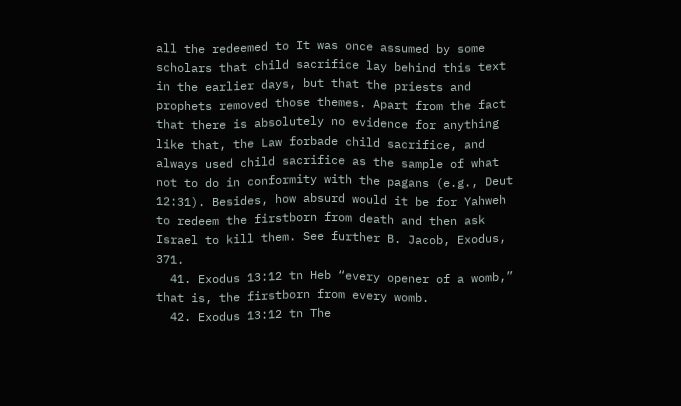all the redeemed to It was once assumed by some scholars that child sacrifice lay behind this text in the earlier days, but that the priests and prophets removed those themes. Apart from the fact that there is absolutely no evidence for anything like that, the Law forbade child sacrifice, and always used child sacrifice as the sample of what not to do in conformity with the pagans (e.g., Deut 12:31). Besides, how absurd would it be for Yahweh to redeem the firstborn from death and then ask Israel to kill them. See further B. Jacob, Exodus, 371.
  41. Exodus 13:12 tn Heb “every opener of a womb,” that is, the firstborn from every womb.
  42. Exodus 13:12 tn The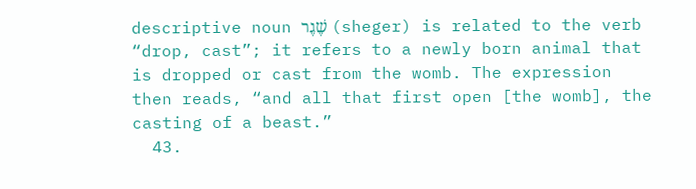descriptive noun שֶׁגֶר (sheger) is related to the verb “drop, cast”; it refers to a newly born animal that is dropped or cast from the womb. The expression then reads, “and all that first open [the womb], the casting of a beast.”
  43.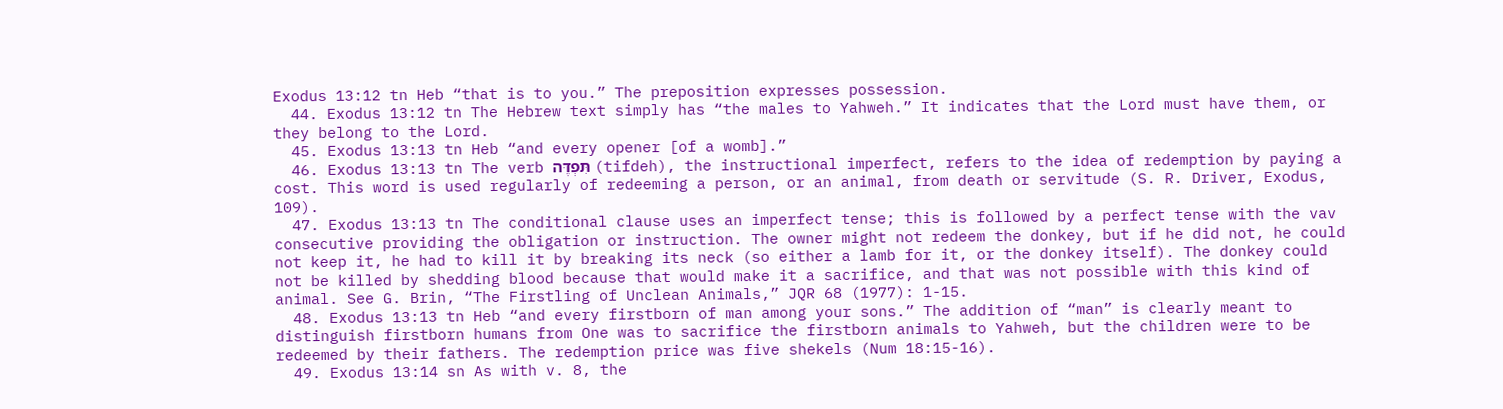Exodus 13:12 tn Heb “that is to you.” The preposition expresses possession.
  44. Exodus 13:12 tn The Hebrew text simply has “the males to Yahweh.” It indicates that the Lord must have them, or they belong to the Lord.
  45. Exodus 13:13 tn Heb “and every opener [of a womb].”
  46. Exodus 13:13 tn The verb תִּפְדֶּה (tifdeh), the instructional imperfect, refers to the idea of redemption by paying a cost. This word is used regularly of redeeming a person, or an animal, from death or servitude (S. R. Driver, Exodus, 109).
  47. Exodus 13:13 tn The conditional clause uses an imperfect tense; this is followed by a perfect tense with the vav consecutive providing the obligation or instruction. The owner might not redeem the donkey, but if he did not, he could not keep it, he had to kill it by breaking its neck (so either a lamb for it, or the donkey itself). The donkey could not be killed by shedding blood because that would make it a sacrifice, and that was not possible with this kind of animal. See G. Brin, “The Firstling of Unclean Animals,” JQR 68 (1977): 1-15.
  48. Exodus 13:13 tn Heb “and every firstborn of man among your sons.” The addition of “man” is clearly meant to distinguish firstborn humans from One was to sacrifice the firstborn animals to Yahweh, but the children were to be redeemed by their fathers. The redemption price was five shekels (Num 18:15-16).
  49. Exodus 13:14 sn As with v. 8, the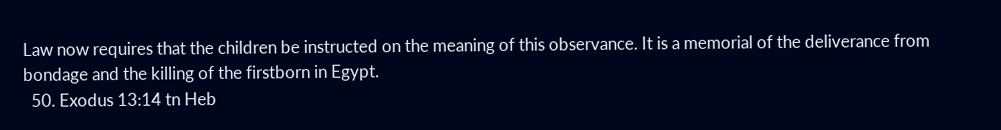Law now requires that the children be instructed on the meaning of this observance. It is a memorial of the deliverance from bondage and the killing of the firstborn in Egypt.
  50. Exodus 13:14 tn Heb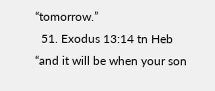“tomorrow.”
  51. Exodus 13:14 tn Heb “and it will be when your son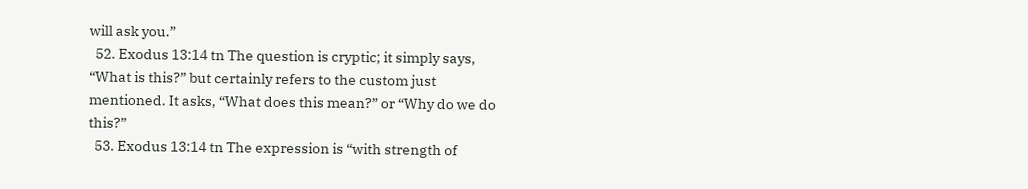will ask you.”
  52. Exodus 13:14 tn The question is cryptic; it simply says, “What is this?” but certainly refers to the custom just mentioned. It asks, “What does this mean?” or “Why do we do this?”
  53. Exodus 13:14 tn The expression is “with strength of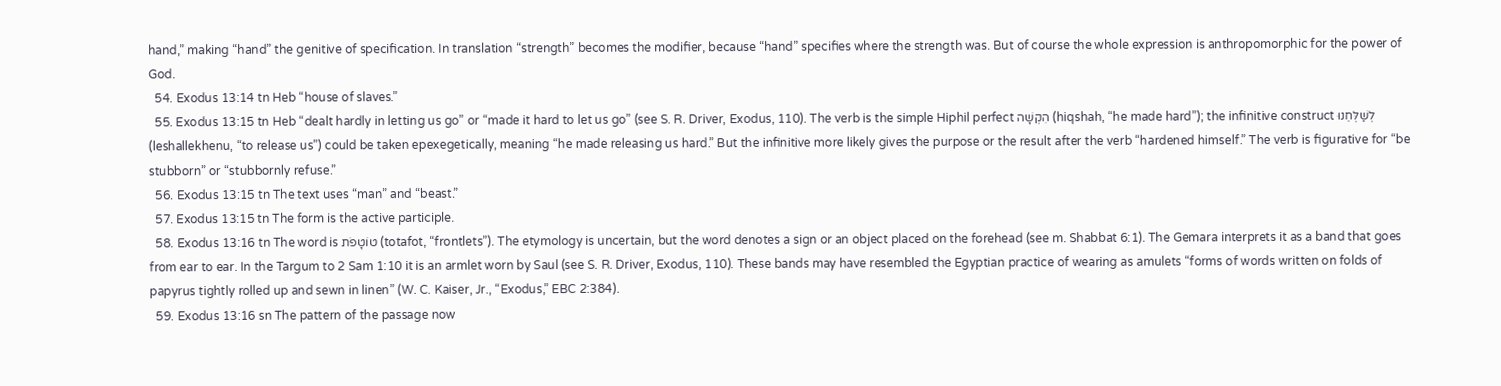hand,” making “hand” the genitive of specification. In translation “strength” becomes the modifier, because “hand” specifies where the strength was. But of course the whole expression is anthropomorphic for the power of God.
  54. Exodus 13:14 tn Heb “house of slaves.”
  55. Exodus 13:15 tn Heb “dealt hardly in letting us go” or “made it hard to let us go” (see S. R. Driver, Exodus, 110). The verb is the simple Hiphil perfect הִקְשָׁה (hiqshah, “he made hard”); the infinitive construct לְשַׁלְּחֵנוּ (leshallekhenu, “to release us”) could be taken epexegetically, meaning “he made releasing us hard.” But the infinitive more likely gives the purpose or the result after the verb “hardened himself.” The verb is figurative for “be stubborn” or “stubbornly refuse.”
  56. Exodus 13:15 tn The text uses “man” and “beast.”
  57. Exodus 13:15 tn The form is the active participle.
  58. Exodus 13:16 tn The word is טוֹטָפֹת (totafot, “frontlets”). The etymology is uncertain, but the word denotes a sign or an object placed on the forehead (see m. Shabbat 6:1). The Gemara interprets it as a band that goes from ear to ear. In the Targum to 2 Sam 1:10 it is an armlet worn by Saul (see S. R. Driver, Exodus, 110). These bands may have resembled the Egyptian practice of wearing as amulets “forms of words written on folds of papyrus tightly rolled up and sewn in linen” (W. C. Kaiser, Jr., “Exodus,” EBC 2:384).
  59. Exodus 13:16 sn The pattern of the passage now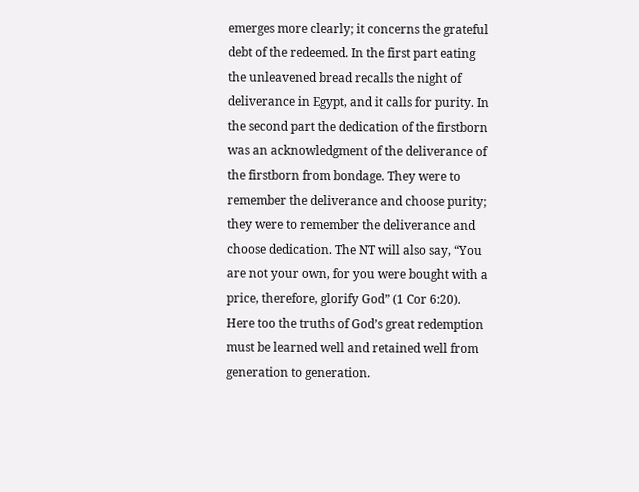emerges more clearly; it concerns the grateful debt of the redeemed. In the first part eating the unleavened bread recalls the night of deliverance in Egypt, and it calls for purity. In the second part the dedication of the firstborn was an acknowledgment of the deliverance of the firstborn from bondage. They were to remember the deliverance and choose purity; they were to remember the deliverance and choose dedication. The NT will also say, “You are not your own, for you were bought with a price, therefore, glorify God” (1 Cor 6:20). Here too the truths of God’s great redemption must be learned well and retained well from generation to generation.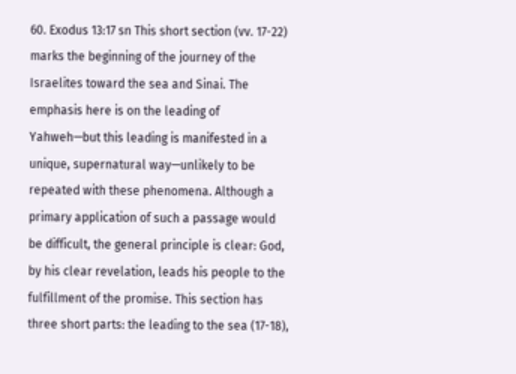60. Exodus 13:17 sn This short section (vv. 17-22) marks the beginning of the journey of the Israelites toward the sea and Sinai. The emphasis here is on the leading of Yahweh—but this leading is manifested in a unique, supernatural way—unlikely to be repeated with these phenomena. Although a primary application of such a passage would be difficult, the general principle is clear: God, by his clear revelation, leads his people to the fulfillment of the promise. This section has three short parts: the leading to the sea (17-18),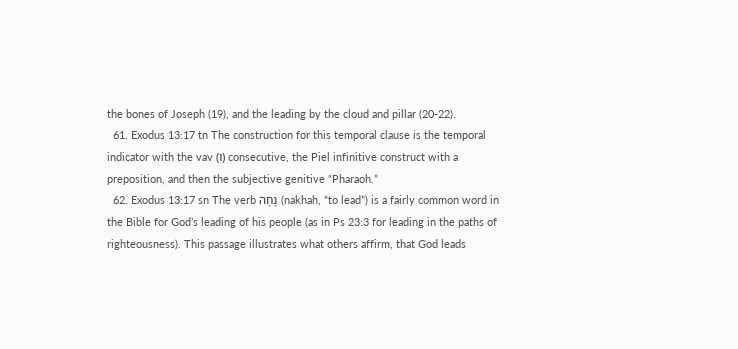the bones of Joseph (19), and the leading by the cloud and pillar (20-22).
  61. Exodus 13:17 tn The construction for this temporal clause is the temporal indicator with the vav (ו) consecutive, the Piel infinitive construct with a preposition, and then the subjective genitive “Pharaoh.”
  62. Exodus 13:17 sn The verb נָחָה (nakhah, “to lead”) is a fairly common word in the Bible for God’s leading of his people (as in Ps 23:3 for leading in the paths of righteousness). This passage illustrates what others affirm, that God leads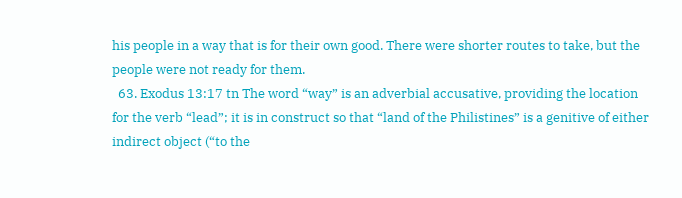his people in a way that is for their own good. There were shorter routes to take, but the people were not ready for them.
  63. Exodus 13:17 tn The word “way” is an adverbial accusative, providing the location for the verb “lead”; it is in construct so that “land of the Philistines” is a genitive of either indirect object (“to the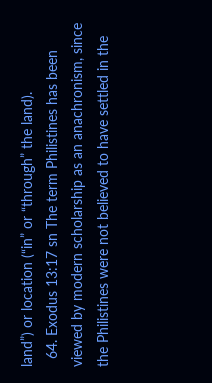land”) or location (“in” or “through” the land).
  64. Exodus 13:17 sn The term Philistines has been viewed by modern scholarship as an anachronism, since the Philistines were not believed to have settled in the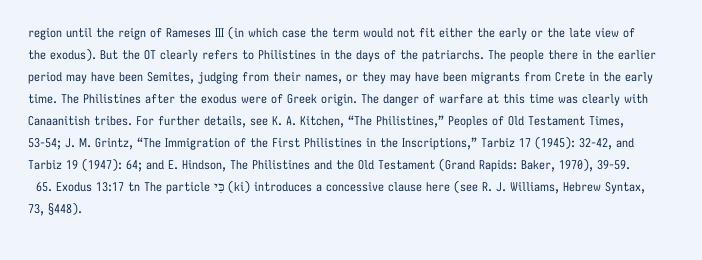region until the reign of Rameses III (in which case the term would not fit either the early or the late view of the exodus). But the OT clearly refers to Philistines in the days of the patriarchs. The people there in the earlier period may have been Semites, judging from their names, or they may have been migrants from Crete in the early time. The Philistines after the exodus were of Greek origin. The danger of warfare at this time was clearly with Canaanitish tribes. For further details, see K. A. Kitchen, “The Philistines,” Peoples of Old Testament Times, 53-54; J. M. Grintz, “The Immigration of the First Philistines in the Inscriptions,” Tarbiz 17 (1945): 32-42, and Tarbiz 19 (1947): 64; and E. Hindson, The Philistines and the Old Testament (Grand Rapids: Baker, 1970), 39-59.
  65. Exodus 13:17 tn The particle כִּי (ki) introduces a concessive clause here (see R. J. Williams, Hebrew Syntax, 73, §448).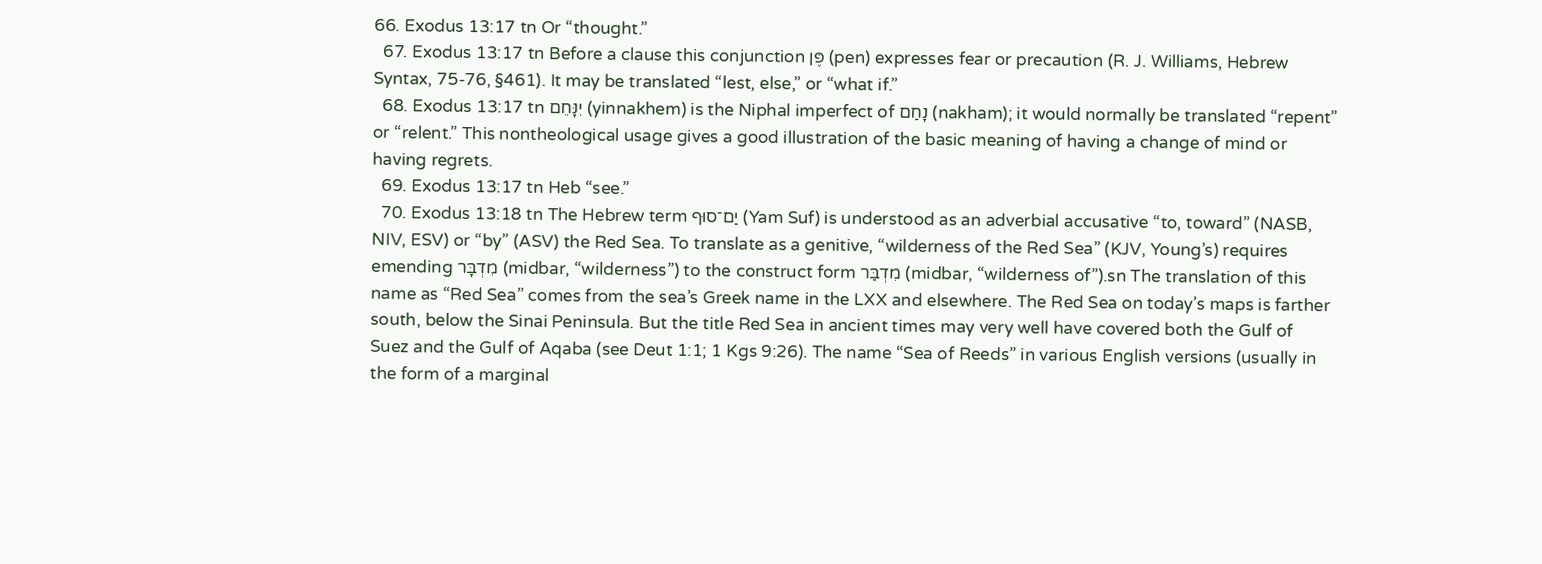66. Exodus 13:17 tn Or “thought.”
  67. Exodus 13:17 tn Before a clause this conjunction פֶּן (pen) expresses fear or precaution (R. J. Williams, Hebrew Syntax, 75-76, §461). It may be translated “lest, else,” or “what if.”
  68. Exodus 13:17 tn יִנָּחֵם (yinnakhem) is the Niphal imperfect of נָחַם (nakham); it would normally be translated “repent” or “relent.” This nontheological usage gives a good illustration of the basic meaning of having a change of mind or having regrets.
  69. Exodus 13:17 tn Heb “see.”
  70. Exodus 13:18 tn The Hebrew term יַם־סוּף (Yam Suf) is understood as an adverbial accusative “to, toward” (NASB, NIV, ESV) or “by” (ASV) the Red Sea. To translate as a genitive, “wilderness of the Red Sea” (KJV, Young’s) requires emending מִדְבָּר (midbar, “wilderness”) to the construct form מִדְבַּר (midbar, “wilderness of”).sn The translation of this name as “Red Sea” comes from the sea’s Greek name in the LXX and elsewhere. The Red Sea on today’s maps is farther south, below the Sinai Peninsula. But the title Red Sea in ancient times may very well have covered both the Gulf of Suez and the Gulf of Aqaba (see Deut 1:1; 1 Kgs 9:26). The name “Sea of Reeds” in various English versions (usually in the form of a marginal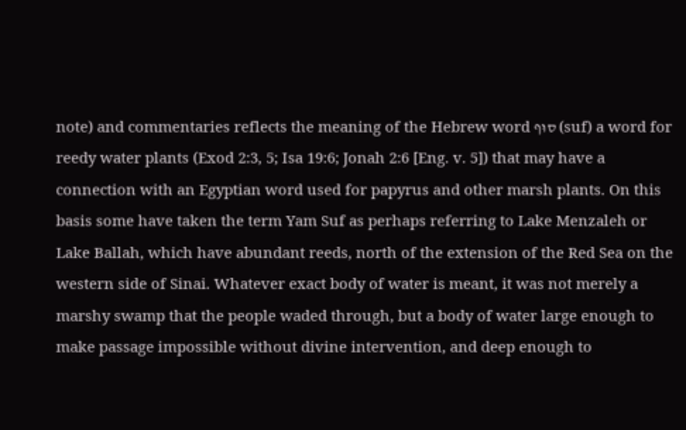note) and commentaries reflects the meaning of the Hebrew word סוּף (suf) a word for reedy water plants (Exod 2:3, 5; Isa 19:6; Jonah 2:6 [Eng. v. 5]) that may have a connection with an Egyptian word used for papyrus and other marsh plants. On this basis some have taken the term Yam Suf as perhaps referring to Lake Menzaleh or Lake Ballah, which have abundant reeds, north of the extension of the Red Sea on the western side of Sinai. Whatever exact body of water is meant, it was not merely a marshy swamp that the people waded through, but a body of water large enough to make passage impossible without divine intervention, and deep enough to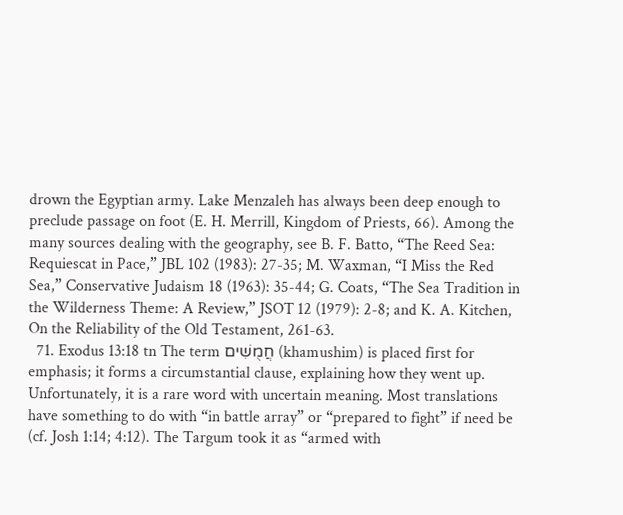drown the Egyptian army. Lake Menzaleh has always been deep enough to preclude passage on foot (E. H. Merrill, Kingdom of Priests, 66). Among the many sources dealing with the geography, see B. F. Batto, “The Reed Sea: Requiescat in Pace,” JBL 102 (1983): 27-35; M. Waxman, “I Miss the Red Sea,” Conservative Judaism 18 (1963): 35-44; G. Coats, “The Sea Tradition in the Wilderness Theme: A Review,” JSOT 12 (1979): 2-8; and K. A. Kitchen, On the Reliability of the Old Testament, 261-63.
  71. Exodus 13:18 tn The term חֲמֻשִׁים (khamushim) is placed first for emphasis; it forms a circumstantial clause, explaining how they went up. Unfortunately, it is a rare word with uncertain meaning. Most translations have something to do with “in battle array” or “prepared to fight” if need be (cf. Josh 1:14; 4:12). The Targum took it as “armed with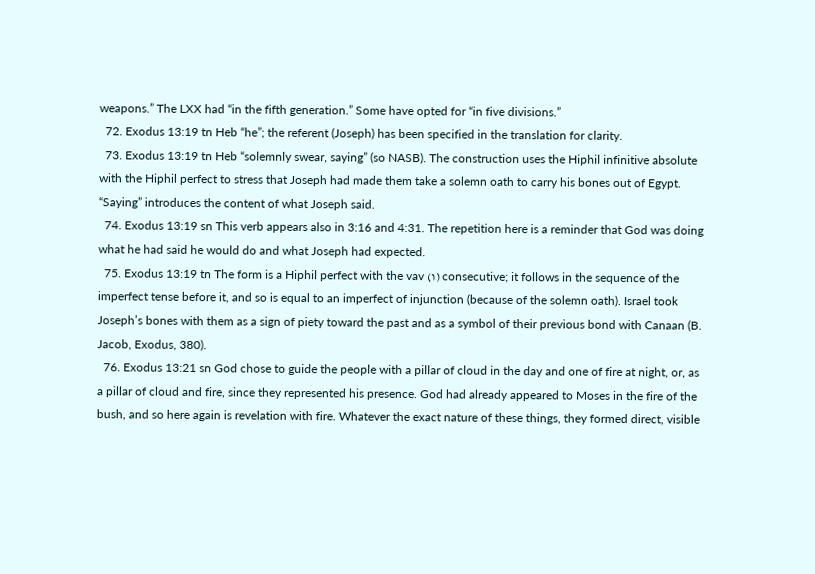weapons.” The LXX had “in the fifth generation.” Some have opted for “in five divisions.”
  72. Exodus 13:19 tn Heb “he”; the referent (Joseph) has been specified in the translation for clarity.
  73. Exodus 13:19 tn Heb “solemnly swear, saying” (so NASB). The construction uses the Hiphil infinitive absolute with the Hiphil perfect to stress that Joseph had made them take a solemn oath to carry his bones out of Egypt. “Saying” introduces the content of what Joseph said.
  74. Exodus 13:19 sn This verb appears also in 3:16 and 4:31. The repetition here is a reminder that God was doing what he had said he would do and what Joseph had expected.
  75. Exodus 13:19 tn The form is a Hiphil perfect with the vav (ו) consecutive; it follows in the sequence of the imperfect tense before it, and so is equal to an imperfect of injunction (because of the solemn oath). Israel took Joseph’s bones with them as a sign of piety toward the past and as a symbol of their previous bond with Canaan (B. Jacob, Exodus, 380).
  76. Exodus 13:21 sn God chose to guide the people with a pillar of cloud in the day and one of fire at night, or, as a pillar of cloud and fire, since they represented his presence. God had already appeared to Moses in the fire of the bush, and so here again is revelation with fire. Whatever the exact nature of these things, they formed direct, visible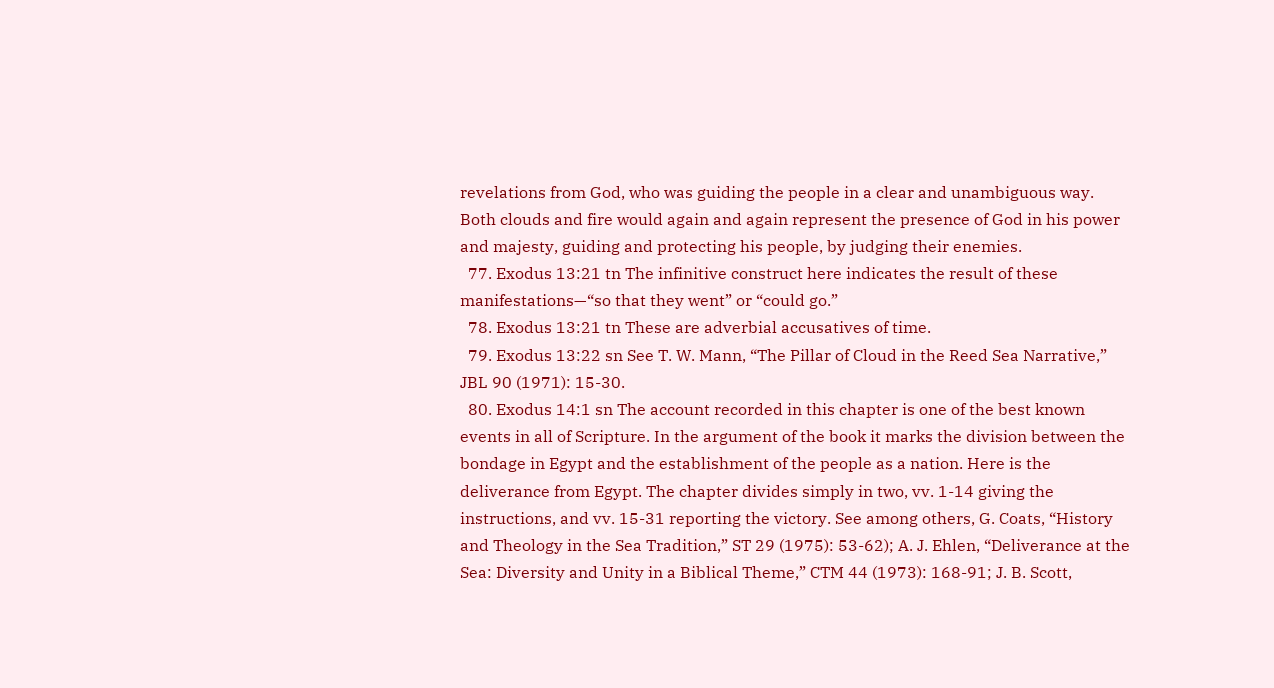revelations from God, who was guiding the people in a clear and unambiguous way. Both clouds and fire would again and again represent the presence of God in his power and majesty, guiding and protecting his people, by judging their enemies.
  77. Exodus 13:21 tn The infinitive construct here indicates the result of these manifestations—“so that they went” or “could go.”
  78. Exodus 13:21 tn These are adverbial accusatives of time.
  79. Exodus 13:22 sn See T. W. Mann, “The Pillar of Cloud in the Reed Sea Narrative,” JBL 90 (1971): 15-30.
  80. Exodus 14:1 sn The account recorded in this chapter is one of the best known events in all of Scripture. In the argument of the book it marks the division between the bondage in Egypt and the establishment of the people as a nation. Here is the deliverance from Egypt. The chapter divides simply in two, vv. 1-14 giving the instructions, and vv. 15-31 reporting the victory. See among others, G. Coats, “History and Theology in the Sea Tradition,” ST 29 (1975): 53-62); A. J. Ehlen, “Deliverance at the Sea: Diversity and Unity in a Biblical Theme,” CTM 44 (1973): 168-91; J. B. Scott,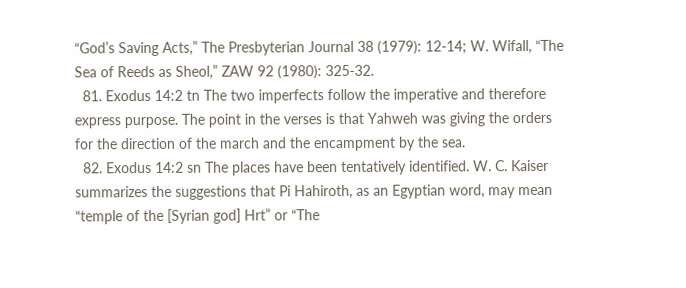“God’s Saving Acts,” The Presbyterian Journal 38 (1979): 12-14; W. Wifall, “The Sea of Reeds as Sheol,” ZAW 92 (1980): 325-32.
  81. Exodus 14:2 tn The two imperfects follow the imperative and therefore express purpose. The point in the verses is that Yahweh was giving the orders for the direction of the march and the encampment by the sea.
  82. Exodus 14:2 sn The places have been tentatively identified. W. C. Kaiser summarizes the suggestions that Pi Hahiroth, as an Egyptian word, may mean “temple of the [Syrian god] Hrt” or “The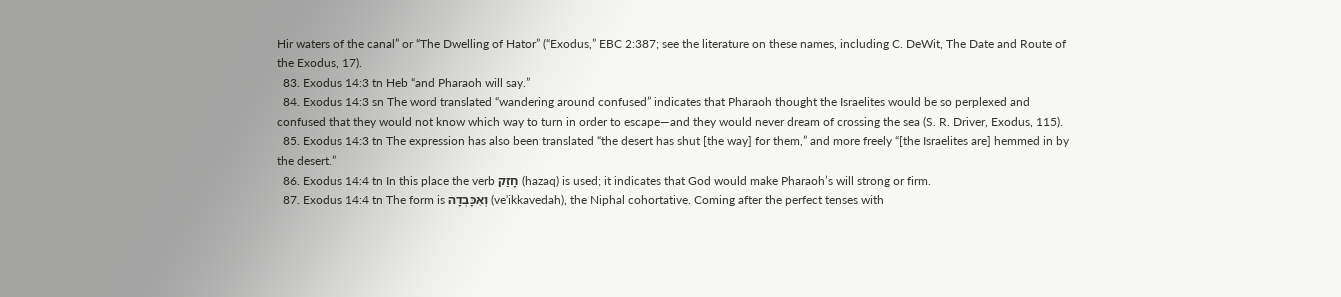Hir waters of the canal” or “The Dwelling of Hator” (“Exodus,” EBC 2:387; see the literature on these names, including C. DeWit, The Date and Route of the Exodus, 17).
  83. Exodus 14:3 tn Heb “and Pharaoh will say.”
  84. Exodus 14:3 sn The word translated “wandering around confused” indicates that Pharaoh thought the Israelites would be so perplexed and confused that they would not know which way to turn in order to escape—and they would never dream of crossing the sea (S. R. Driver, Exodus, 115).
  85. Exodus 14:3 tn The expression has also been translated “the desert has shut [the way] for them,” and more freely “[the Israelites are] hemmed in by the desert.”
  86. Exodus 14:4 tn In this place the verb חָזַק (hazaq) is used; it indicates that God would make Pharaoh’s will strong or firm.
  87. Exodus 14:4 tn The form is וְאִכָּבְדָה (veʾikkavedah), the Niphal cohortative. Coming after the perfect tenses with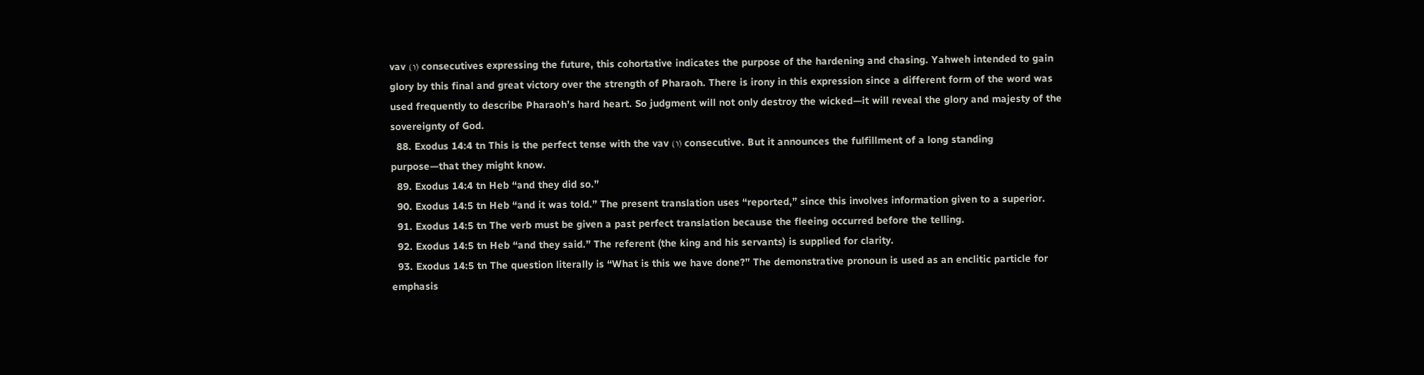vav (ו) consecutives expressing the future, this cohortative indicates the purpose of the hardening and chasing. Yahweh intended to gain glory by this final and great victory over the strength of Pharaoh. There is irony in this expression since a different form of the word was used frequently to describe Pharaoh’s hard heart. So judgment will not only destroy the wicked—it will reveal the glory and majesty of the sovereignty of God.
  88. Exodus 14:4 tn This is the perfect tense with the vav (ו) consecutive. But it announces the fulfillment of a long standing purpose—that they might know.
  89. Exodus 14:4 tn Heb “and they did so.”
  90. Exodus 14:5 tn Heb “and it was told.” The present translation uses “reported,” since this involves information given to a superior.
  91. Exodus 14:5 tn The verb must be given a past perfect translation because the fleeing occurred before the telling.
  92. Exodus 14:5 tn Heb “and they said.” The referent (the king and his servants) is supplied for clarity.
  93. Exodus 14:5 tn The question literally is “What is this we have done?” The demonstrative pronoun is used as an enclitic particle for emphasis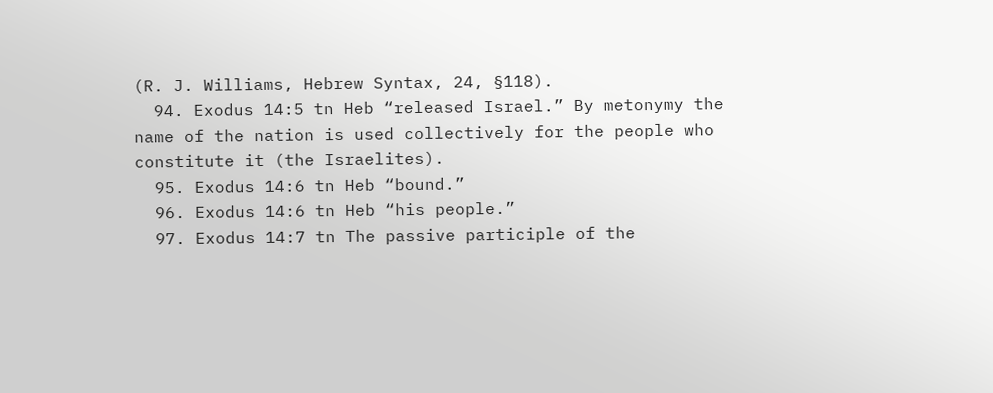(R. J. Williams, Hebrew Syntax, 24, §118).
  94. Exodus 14:5 tn Heb “released Israel.” By metonymy the name of the nation is used collectively for the people who constitute it (the Israelites).
  95. Exodus 14:6 tn Heb “bound.”
  96. Exodus 14:6 tn Heb “his people.”
  97. Exodus 14:7 tn The passive participle of the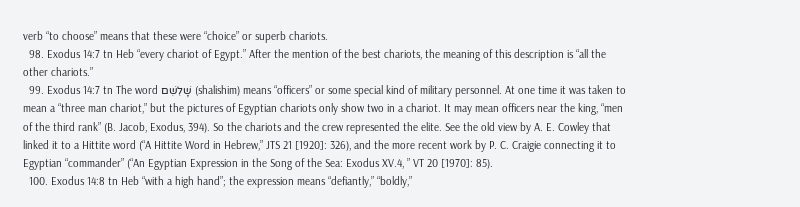verb “to choose” means that these were “choice” or superb chariots.
  98. Exodus 14:7 tn Heb “every chariot of Egypt.” After the mention of the best chariots, the meaning of this description is “all the other chariots.”
  99. Exodus 14:7 tn The word שָׁלִשִׁם (shalishim) means “officers” or some special kind of military personnel. At one time it was taken to mean a “three man chariot,” but the pictures of Egyptian chariots only show two in a chariot. It may mean officers near the king, “men of the third rank” (B. Jacob, Exodus, 394). So the chariots and the crew represented the elite. See the old view by A. E. Cowley that linked it to a Hittite word (“A Hittite Word in Hebrew,” JTS 21 [1920]: 326), and the more recent work by P. C. Craigie connecting it to Egyptian “commander” (“An Egyptian Expression in the Song of the Sea: Exodus XV.4, ” VT 20 [1970]: 85).
  100. Exodus 14:8 tn Heb “with a high hand”; the expression means “defiantly,” “boldly,”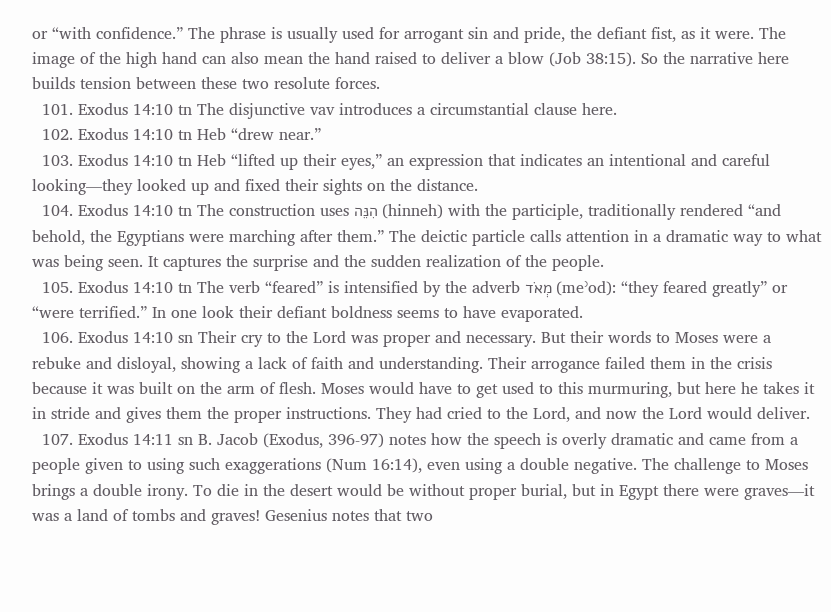or “with confidence.” The phrase is usually used for arrogant sin and pride, the defiant fist, as it were. The image of the high hand can also mean the hand raised to deliver a blow (Job 38:15). So the narrative here builds tension between these two resolute forces.
  101. Exodus 14:10 tn The disjunctive vav introduces a circumstantial clause here.
  102. Exodus 14:10 tn Heb “drew near.”
  103. Exodus 14:10 tn Heb “lifted up their eyes,” an expression that indicates an intentional and careful looking—they looked up and fixed their sights on the distance.
  104. Exodus 14:10 tn The construction uses הִנֵּה (hinneh) with the participle, traditionally rendered “and behold, the Egyptians were marching after them.” The deictic particle calls attention in a dramatic way to what was being seen. It captures the surprise and the sudden realization of the people.
  105. Exodus 14:10 tn The verb “feared” is intensified by the adverb מְאֹד (meʾod): “they feared greatly” or “were terrified.” In one look their defiant boldness seems to have evaporated.
  106. Exodus 14:10 sn Their cry to the Lord was proper and necessary. But their words to Moses were a rebuke and disloyal, showing a lack of faith and understanding. Their arrogance failed them in the crisis because it was built on the arm of flesh. Moses would have to get used to this murmuring, but here he takes it in stride and gives them the proper instructions. They had cried to the Lord, and now the Lord would deliver.
  107. Exodus 14:11 sn B. Jacob (Exodus, 396-97) notes how the speech is overly dramatic and came from a people given to using such exaggerations (Num 16:14), even using a double negative. The challenge to Moses brings a double irony. To die in the desert would be without proper burial, but in Egypt there were graves—it was a land of tombs and graves! Gesenius notes that two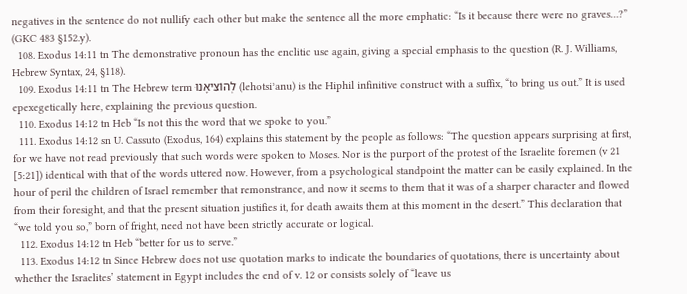negatives in the sentence do not nullify each other but make the sentence all the more emphatic: “Is it because there were no graves…?” (GKC 483 §152.y).
  108. Exodus 14:11 tn The demonstrative pronoun has the enclitic use again, giving a special emphasis to the question (R. J. Williams, Hebrew Syntax, 24, §118).
  109. Exodus 14:11 tn The Hebrew term לְהוֹצִּיאָנוּ (lehotsiʾanu) is the Hiphil infinitive construct with a suffix, “to bring us out.” It is used epexegetically here, explaining the previous question.
  110. Exodus 14:12 tn Heb “Is not this the word that we spoke to you.”
  111. Exodus 14:12 sn U. Cassuto (Exodus, 164) explains this statement by the people as follows: “The question appears surprising at first, for we have not read previously that such words were spoken to Moses. Nor is the purport of the protest of the Israelite foremen (v 21 [5:21]) identical with that of the words uttered now. However, from a psychological standpoint the matter can be easily explained. In the hour of peril the children of Israel remember that remonstrance, and now it seems to them that it was of a sharper character and flowed from their foresight, and that the present situation justifies it, for death awaits them at this moment in the desert.” This declaration that “we told you so,” born of fright, need not have been strictly accurate or logical.
  112. Exodus 14:12 tn Heb “better for us to serve.”
  113. Exodus 14:12 tn Since Hebrew does not use quotation marks to indicate the boundaries of quotations, there is uncertainty about whether the Israelites’ statement in Egypt includes the end of v. 12 or consists solely of “leave us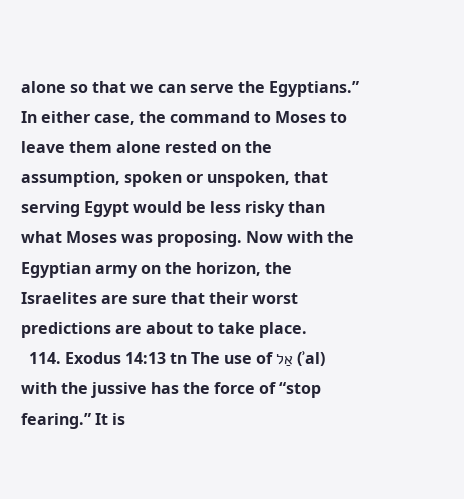alone so that we can serve the Egyptians.” In either case, the command to Moses to leave them alone rested on the assumption, spoken or unspoken, that serving Egypt would be less risky than what Moses was proposing. Now with the Egyptian army on the horizon, the Israelites are sure that their worst predictions are about to take place.
  114. Exodus 14:13 tn The use of אַל (ʾal) with the jussive has the force of “stop fearing.” It is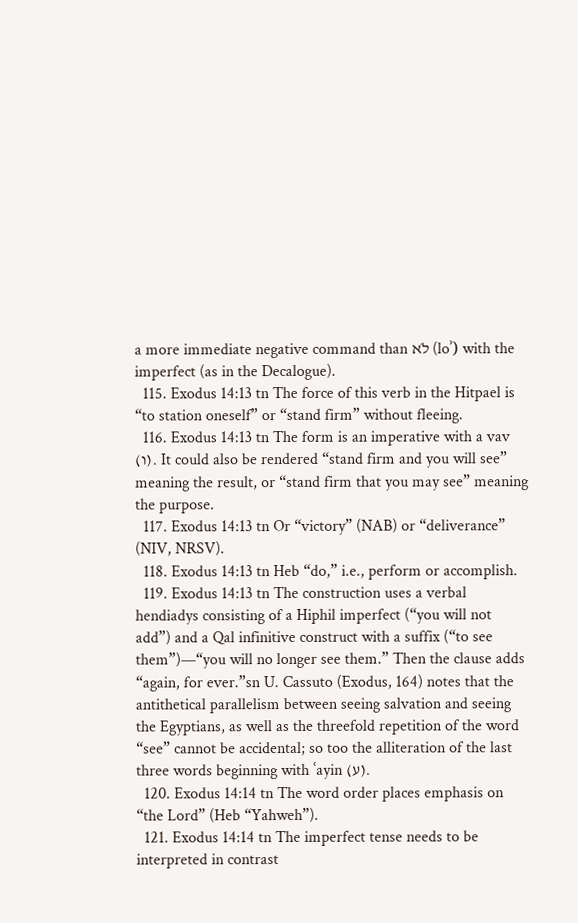a more immediate negative command than לֹא (loʾ) with the imperfect (as in the Decalogue).
  115. Exodus 14:13 tn The force of this verb in the Hitpael is “to station oneself” or “stand firm” without fleeing.
  116. Exodus 14:13 tn The form is an imperative with a vav (ו). It could also be rendered “stand firm and you will see” meaning the result, or “stand firm that you may see” meaning the purpose.
  117. Exodus 14:13 tn Or “victory” (NAB) or “deliverance” (NIV, NRSV).
  118. Exodus 14:13 tn Heb “do,” i.e., perform or accomplish.
  119. Exodus 14:13 tn The construction uses a verbal hendiadys consisting of a Hiphil imperfect (“you will not add”) and a Qal infinitive construct with a suffix (“to see them”)—“you will no longer see them.” Then the clause adds “again, for ever.”sn U. Cassuto (Exodus, 164) notes that the antithetical parallelism between seeing salvation and seeing the Egyptians, as well as the threefold repetition of the word “see” cannot be accidental; so too the alliteration of the last three words beginning with ʿayin (ע).
  120. Exodus 14:14 tn The word order places emphasis on “the Lord” (Heb “Yahweh”).
  121. Exodus 14:14 tn The imperfect tense needs to be interpreted in contrast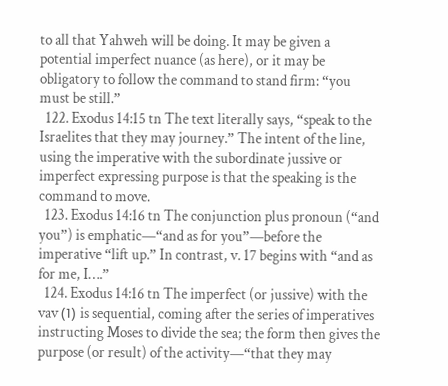to all that Yahweh will be doing. It may be given a potential imperfect nuance (as here), or it may be obligatory to follow the command to stand firm: “you must be still.”
  122. Exodus 14:15 tn The text literally says, “speak to the Israelites that they may journey.” The intent of the line, using the imperative with the subordinate jussive or imperfect expressing purpose is that the speaking is the command to move.
  123. Exodus 14:16 tn The conjunction plus pronoun (“and you”) is emphatic—“and as for you”—before the imperative “lift up.” In contrast, v. 17 begins with “and as for me, I….”
  124. Exodus 14:16 tn The imperfect (or jussive) with the vav (ו) is sequential, coming after the series of imperatives instructing Moses to divide the sea; the form then gives the purpose (or result) of the activity—“that they may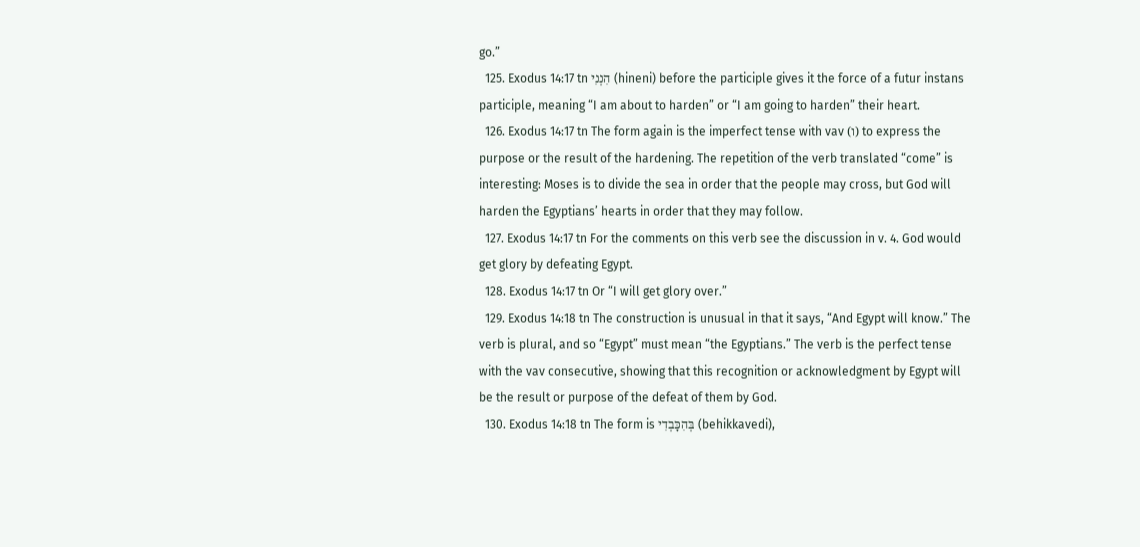go.”
  125. Exodus 14:17 tn הִנְנִי (hineni) before the participle gives it the force of a futur instans participle, meaning “I am about to harden” or “I am going to harden” their heart.
  126. Exodus 14:17 tn The form again is the imperfect tense with vav (ו) to express the purpose or the result of the hardening. The repetition of the verb translated “come” is interesting: Moses is to divide the sea in order that the people may cross, but God will harden the Egyptians’ hearts in order that they may follow.
  127. Exodus 14:17 tn For the comments on this verb see the discussion in v. 4. God would get glory by defeating Egypt.
  128. Exodus 14:17 tn Or “I will get glory over.”
  129. Exodus 14:18 tn The construction is unusual in that it says, “And Egypt will know.” The verb is plural, and so “Egypt” must mean “the Egyptians.” The verb is the perfect tense with the vav consecutive, showing that this recognition or acknowledgment by Egypt will be the result or purpose of the defeat of them by God.
  130. Exodus 14:18 tn The form is בְּהִכָּבְדִי (behikkavedi),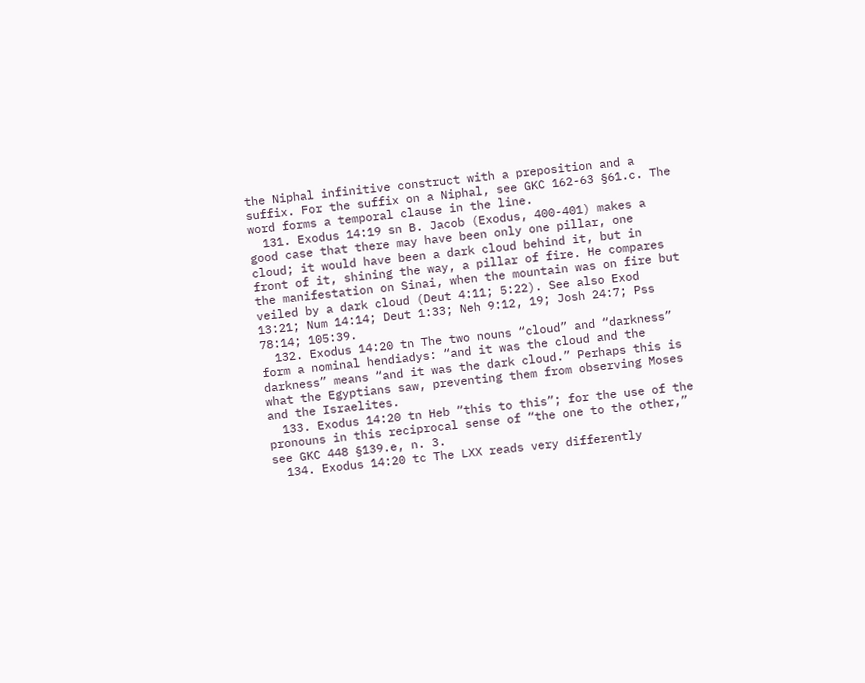the Niphal infinitive construct with a preposition and a suffix. For the suffix on a Niphal, see GKC 162-63 §61.c. The word forms a temporal clause in the line.
  131. Exodus 14:19 sn B. Jacob (Exodus, 400-401) makes a good case that there may have been only one pillar, one cloud; it would have been a dark cloud behind it, but in front of it, shining the way, a pillar of fire. He compares the manifestation on Sinai, when the mountain was on fire but veiled by a dark cloud (Deut 4:11; 5:22). See also Exod 13:21; Num 14:14; Deut 1:33; Neh 9:12, 19; Josh 24:7; Pss 78:14; 105:39.
  132. Exodus 14:20 tn The two nouns “cloud” and “darkness” form a nominal hendiadys: “and it was the cloud and the darkness” means “and it was the dark cloud.” Perhaps this is what the Egyptians saw, preventing them from observing Moses and the Israelites.
  133. Exodus 14:20 tn Heb “this to this”; for the use of the pronouns in this reciprocal sense of “the one to the other,” see GKC 448 §139.e, n. 3.
  134. Exodus 14:20 tc The LXX reads very differently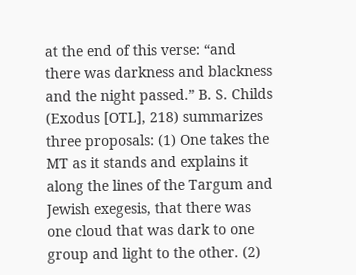at the end of this verse: “and there was darkness and blackness and the night passed.” B. S. Childs (Exodus [OTL], 218) summarizes three proposals: (1) One takes the MT as it stands and explains it along the lines of the Targum and Jewish exegesis, that there was one cloud that was dark to one group and light to the other. (2)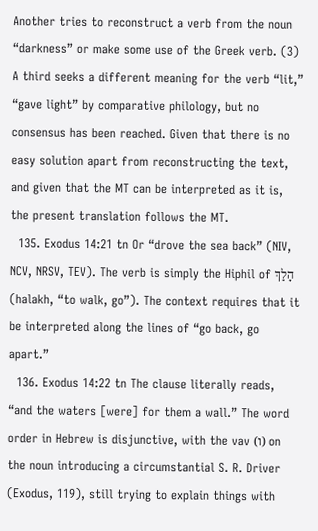Another tries to reconstruct a verb from the noun “darkness” or make some use of the Greek verb. (3) A third seeks a different meaning for the verb “lit,” “gave light” by comparative philology, but no consensus has been reached. Given that there is no easy solution apart from reconstructing the text, and given that the MT can be interpreted as it is, the present translation follows the MT.
  135. Exodus 14:21 tn Or “drove the sea back” (NIV, NCV, NRSV, TEV). The verb is simply the Hiphil of הָלַךְ (halakh, “to walk, go”). The context requires that it be interpreted along the lines of “go back, go apart.”
  136. Exodus 14:22 tn The clause literally reads, “and the waters [were] for them a wall.” The word order in Hebrew is disjunctive, with the vav (ו) on the noun introducing a circumstantial S. R. Driver (Exodus, 119), still trying to explain things with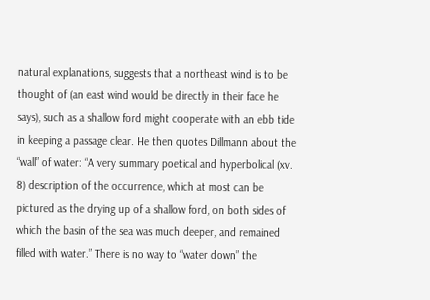natural explanations, suggests that a northeast wind is to be thought of (an east wind would be directly in their face he says), such as a shallow ford might cooperate with an ebb tide in keeping a passage clear. He then quotes Dillmann about the “wall” of water: “A very summary poetical and hyperbolical (xv. 8) description of the occurrence, which at most can be pictured as the drying up of a shallow ford, on both sides of which the basin of the sea was much deeper, and remained filled with water.” There is no way to “water down” the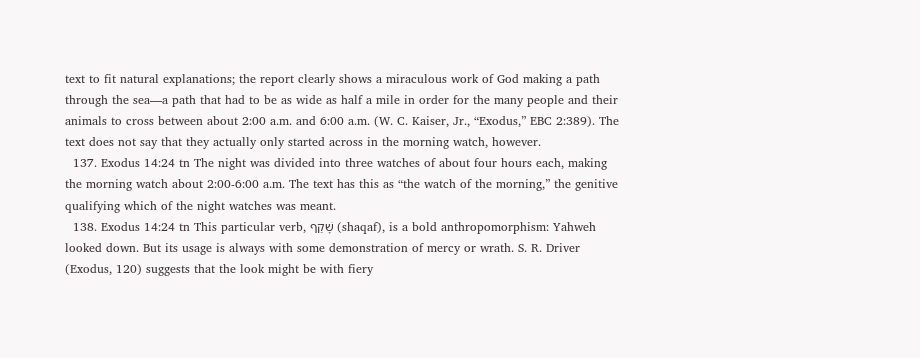text to fit natural explanations; the report clearly shows a miraculous work of God making a path through the sea—a path that had to be as wide as half a mile in order for the many people and their animals to cross between about 2:00 a.m. and 6:00 a.m. (W. C. Kaiser, Jr., “Exodus,” EBC 2:389). The text does not say that they actually only started across in the morning watch, however.
  137. Exodus 14:24 tn The night was divided into three watches of about four hours each, making the morning watch about 2:00-6:00 a.m. The text has this as “the watch of the morning,” the genitive qualifying which of the night watches was meant.
  138. Exodus 14:24 tn This particular verb, שָׁקַף (shaqaf), is a bold anthropomorphism: Yahweh looked down. But its usage is always with some demonstration of mercy or wrath. S. R. Driver (Exodus, 120) suggests that the look might be with fiery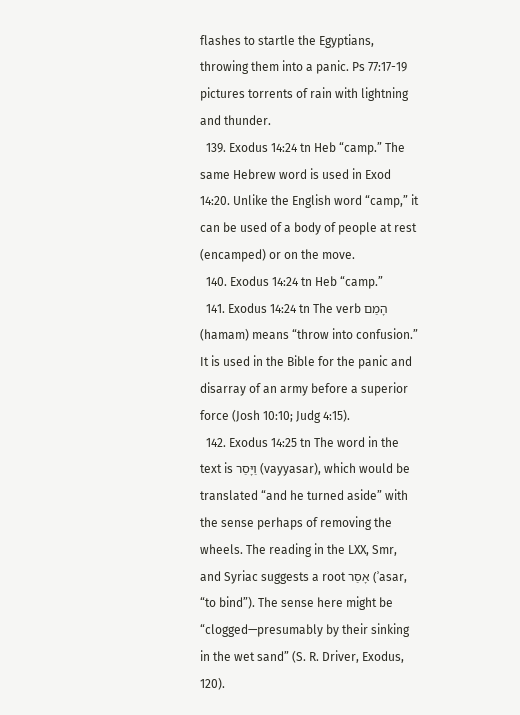flashes to startle the Egyptians, throwing them into a panic. Ps 77:17-19 pictures torrents of rain with lightning and thunder.
  139. Exodus 14:24 tn Heb “camp.” The same Hebrew word is used in Exod 14:20. Unlike the English word “camp,” it can be used of a body of people at rest (encamped) or on the move.
  140. Exodus 14:24 tn Heb “camp.”
  141. Exodus 14:24 tn The verb הָמַם (hamam) means “throw into confusion.” It is used in the Bible for the panic and disarray of an army before a superior force (Josh 10:10; Judg 4:15).
  142. Exodus 14:25 tn The word in the text is וַיָּסַר (vayyasar), which would be translated “and he turned aside” with the sense perhaps of removing the wheels. The reading in the LXX, Smr, and Syriac suggests a root אָסַר (ʾasar, “to bind”). The sense here might be “clogged—presumably by their sinking in the wet sand” (S. R. Driver, Exodus, 120).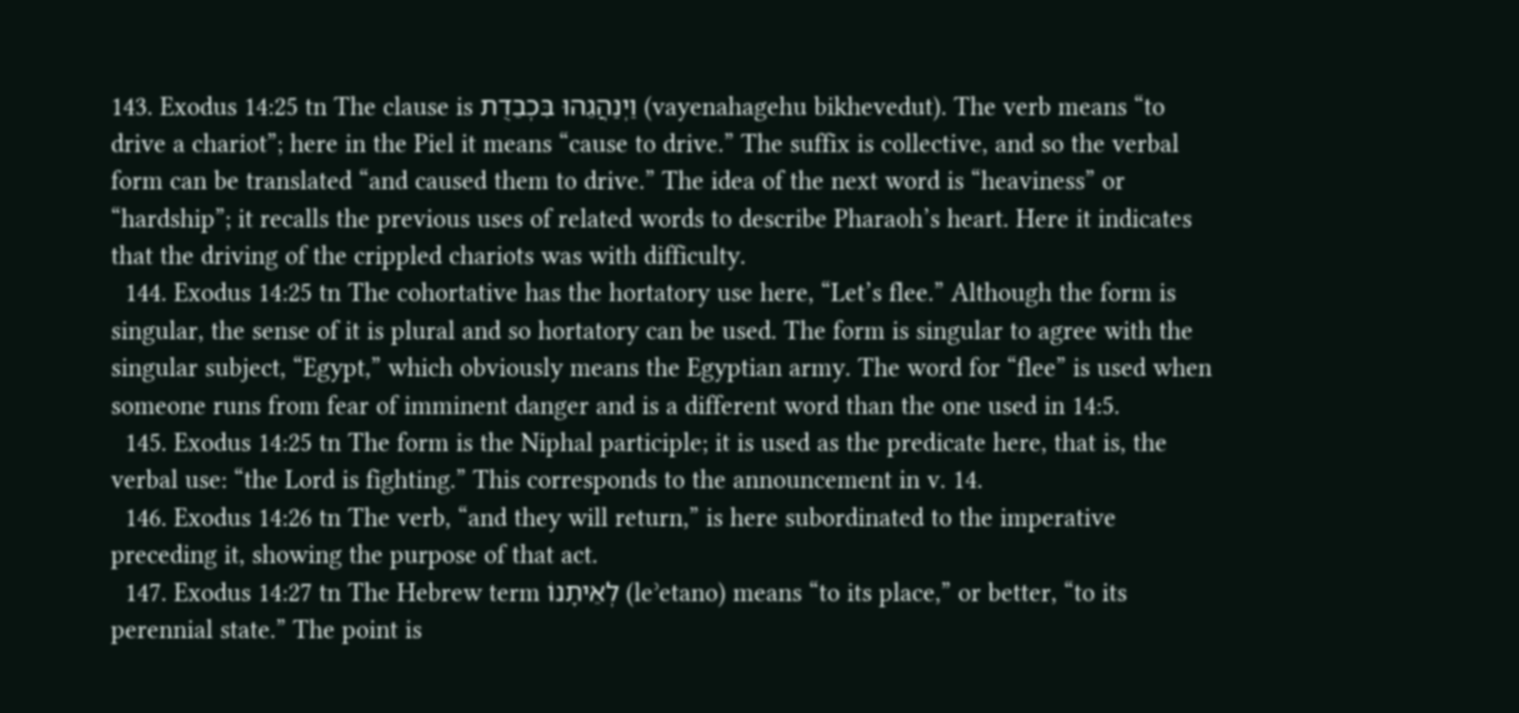143. Exodus 14:25 tn The clause is וַיְנַהֲגֵהוּ בִּכְבֵדֻת (vayenahagehu bikhevedut). The verb means “to drive a chariot”; here in the Piel it means “cause to drive.” The suffix is collective, and so the verbal form can be translated “and caused them to drive.” The idea of the next word is “heaviness” or “hardship”; it recalls the previous uses of related words to describe Pharaoh’s heart. Here it indicates that the driving of the crippled chariots was with difficulty.
  144. Exodus 14:25 tn The cohortative has the hortatory use here, “Let’s flee.” Although the form is singular, the sense of it is plural and so hortatory can be used. The form is singular to agree with the singular subject, “Egypt,” which obviously means the Egyptian army. The word for “flee” is used when someone runs from fear of imminent danger and is a different word than the one used in 14:5.
  145. Exodus 14:25 tn The form is the Niphal participle; it is used as the predicate here, that is, the verbal use: “the Lord is fighting.” This corresponds to the announcement in v. 14.
  146. Exodus 14:26 tn The verb, “and they will return,” is here subordinated to the imperative preceding it, showing the purpose of that act.
  147. Exodus 14:27 tn The Hebrew term לְאֵיתָנוֹ (leʾetano) means “to its place,” or better, “to its perennial state.” The point is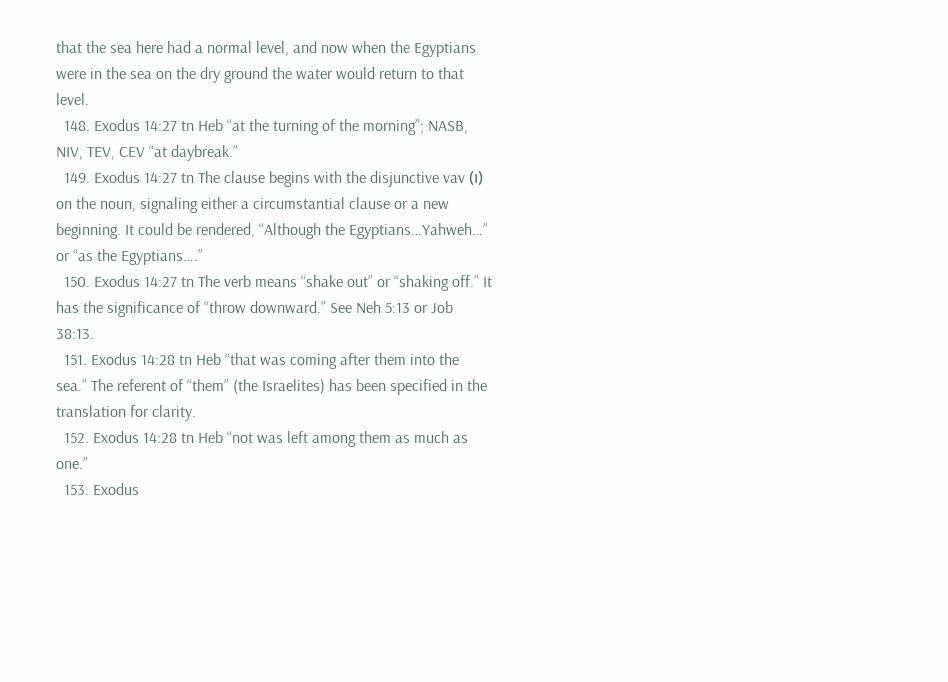that the sea here had a normal level, and now when the Egyptians were in the sea on the dry ground the water would return to that level.
  148. Exodus 14:27 tn Heb “at the turning of the morning”; NASB, NIV, TEV, CEV “at daybreak.”
  149. Exodus 14:27 tn The clause begins with the disjunctive vav (ו) on the noun, signaling either a circumstantial clause or a new beginning. It could be rendered, “Although the Egyptians…Yahweh…” or “as the Egyptians….”
  150. Exodus 14:27 tn The verb means “shake out” or “shaking off.” It has the significance of “throw downward.” See Neh 5:13 or Job 38:13.
  151. Exodus 14:28 tn Heb “that was coming after them into the sea.” The referent of “them” (the Israelites) has been specified in the translation for clarity.
  152. Exodus 14:28 tn Heb “not was left among them as much as one.”
  153. Exodus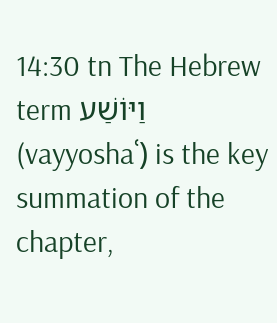14:30 tn The Hebrew term וַיּוֹשַׁע (vayyoshaʿ) is the key summation of the chapter,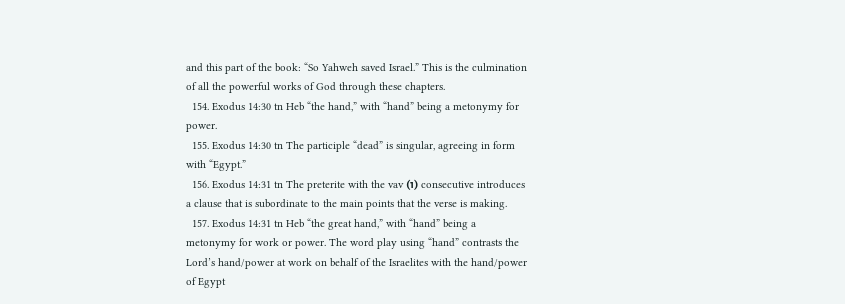and this part of the book: “So Yahweh saved Israel.” This is the culmination of all the powerful works of God through these chapters.
  154. Exodus 14:30 tn Heb “the hand,” with “hand” being a metonymy for power.
  155. Exodus 14:30 tn The participle “dead” is singular, agreeing in form with “Egypt.”
  156. Exodus 14:31 tn The preterite with the vav (ו) consecutive introduces a clause that is subordinate to the main points that the verse is making.
  157. Exodus 14:31 tn Heb “the great hand,” with “hand” being a metonymy for work or power. The word play using “hand” contrasts the Lord’s hand/power at work on behalf of the Israelites with the hand/power of Egypt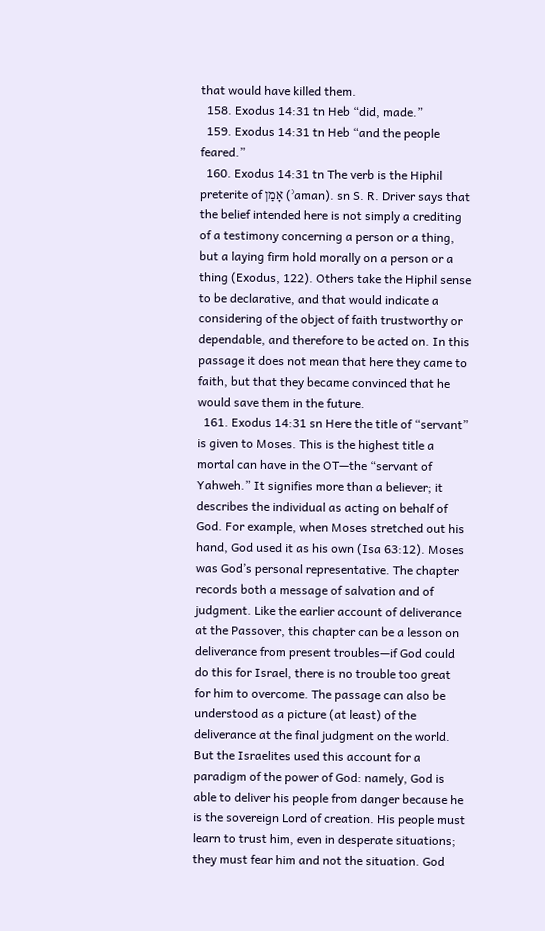that would have killed them.
  158. Exodus 14:31 tn Heb “did, made.”
  159. Exodus 14:31 tn Heb “and the people feared.”
  160. Exodus 14:31 tn The verb is the Hiphil preterite of אָמַן (ʾaman). sn S. R. Driver says that the belief intended here is not simply a crediting of a testimony concerning a person or a thing, but a laying firm hold morally on a person or a thing (Exodus, 122). Others take the Hiphil sense to be declarative, and that would indicate a considering of the object of faith trustworthy or dependable, and therefore to be acted on. In this passage it does not mean that here they came to faith, but that they became convinced that he would save them in the future.
  161. Exodus 14:31 sn Here the title of “servant” is given to Moses. This is the highest title a mortal can have in the OT—the “servant of Yahweh.” It signifies more than a believer; it describes the individual as acting on behalf of God. For example, when Moses stretched out his hand, God used it as his own (Isa 63:12). Moses was God’s personal representative. The chapter records both a message of salvation and of judgment. Like the earlier account of deliverance at the Passover, this chapter can be a lesson on deliverance from present troubles—if God could do this for Israel, there is no trouble too great for him to overcome. The passage can also be understood as a picture (at least) of the deliverance at the final judgment on the world. But the Israelites used this account for a paradigm of the power of God: namely, God is able to deliver his people from danger because he is the sovereign Lord of creation. His people must learn to trust him, even in desperate situations; they must fear him and not the situation. God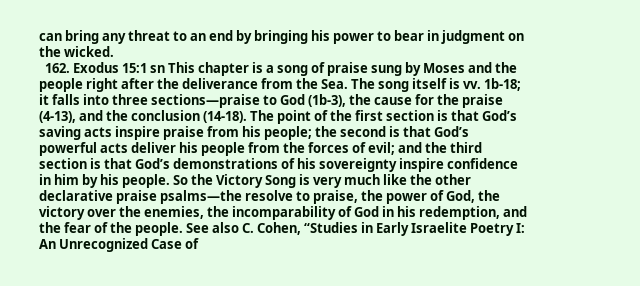can bring any threat to an end by bringing his power to bear in judgment on the wicked.
  162. Exodus 15:1 sn This chapter is a song of praise sung by Moses and the people right after the deliverance from the Sea. The song itself is vv. 1b-18; it falls into three sections—praise to God (1b-3), the cause for the praise (4-13), and the conclusion (14-18). The point of the first section is that God’s saving acts inspire praise from his people; the second is that God’s powerful acts deliver his people from the forces of evil; and the third section is that God’s demonstrations of his sovereignty inspire confidence in him by his people. So the Victory Song is very much like the other declarative praise psalms—the resolve to praise, the power of God, the victory over the enemies, the incomparability of God in his redemption, and the fear of the people. See also C. Cohen, “Studies in Early Israelite Poetry I: An Unrecognized Case of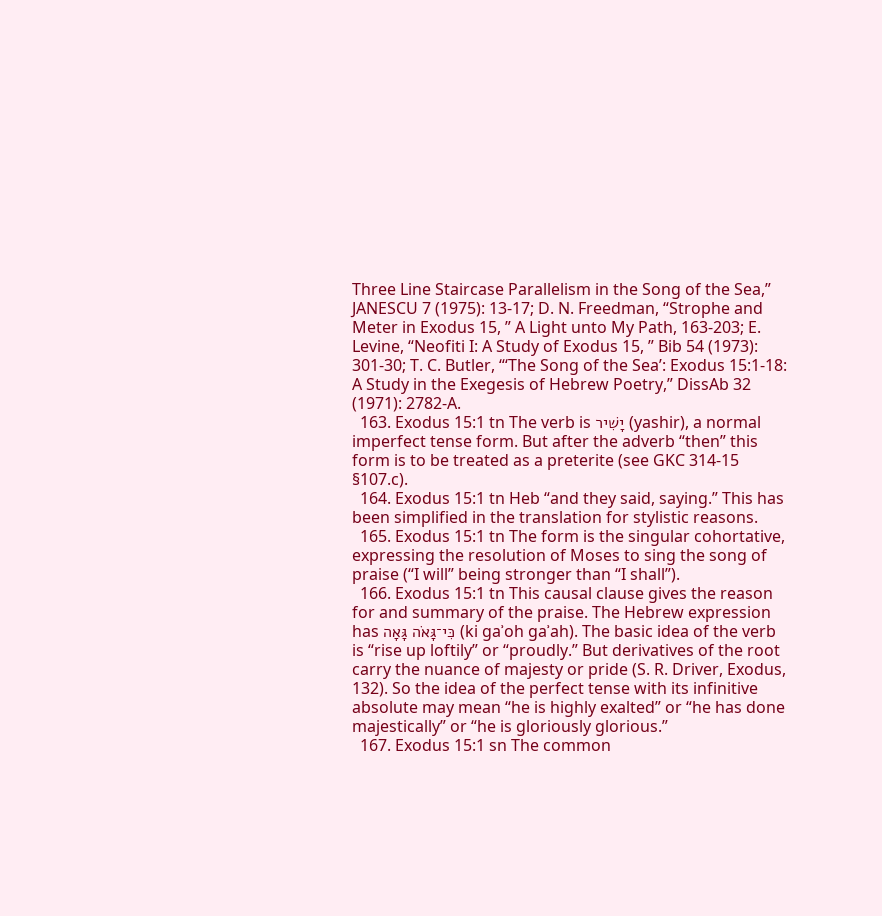Three Line Staircase Parallelism in the Song of the Sea,” JANESCU 7 (1975): 13-17; D. N. Freedman, “Strophe and Meter in Exodus 15, ” A Light unto My Path, 163-203; E. Levine, “Neofiti I: A Study of Exodus 15, ” Bib 54 (1973): 301-30; T. C. Butler, “‘The Song of the Sea’: Exodus 15:1-18: A Study in the Exegesis of Hebrew Poetry,” DissAb 32 (1971): 2782-A.
  163. Exodus 15:1 tn The verb is יָשִׁיר (yashir), a normal imperfect tense form. But after the adverb “then” this form is to be treated as a preterite (see GKC 314-15 §107.c).
  164. Exodus 15:1 tn Heb “and they said, saying.” This has been simplified in the translation for stylistic reasons.
  165. Exodus 15:1 tn The form is the singular cohortative, expressing the resolution of Moses to sing the song of praise (“I will” being stronger than “I shall”).
  166. Exodus 15:1 tn This causal clause gives the reason for and summary of the praise. The Hebrew expression has כִּי־גָּאֹה גָּאָה (ki gaʾoh gaʾah). The basic idea of the verb is “rise up loftily” or “proudly.” But derivatives of the root carry the nuance of majesty or pride (S. R. Driver, Exodus, 132). So the idea of the perfect tense with its infinitive absolute may mean “he is highly exalted” or “he has done majestically” or “he is gloriously glorious.”
  167. Exodus 15:1 sn The common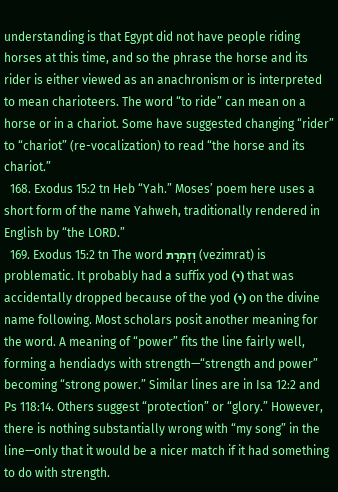understanding is that Egypt did not have people riding horses at this time, and so the phrase the horse and its rider is either viewed as an anachronism or is interpreted to mean charioteers. The word “to ride” can mean on a horse or in a chariot. Some have suggested changing “rider” to “chariot” (re-vocalization) to read “the horse and its chariot.”
  168. Exodus 15:2 tn Heb “Yah.” Moses’ poem here uses a short form of the name Yahweh, traditionally rendered in English by “the LORD.”
  169. Exodus 15:2 tn The word וְזִמְרָת (vezimrat) is problematic. It probably had a suffix yod (י) that was accidentally dropped because of the yod (י) on the divine name following. Most scholars posit another meaning for the word. A meaning of “power” fits the line fairly well, forming a hendiadys with strength—“strength and power” becoming “strong power.” Similar lines are in Isa 12:2 and Ps 118:14. Others suggest “protection” or “glory.” However, there is nothing substantially wrong with “my song” in the line—only that it would be a nicer match if it had something to do with strength.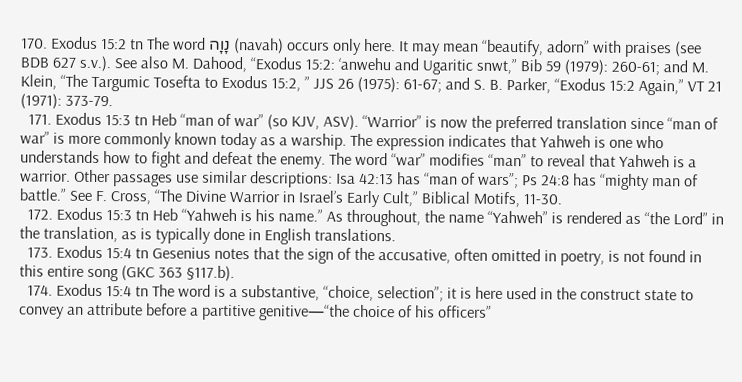170. Exodus 15:2 tn The word נָוָה (navah) occurs only here. It may mean “beautify, adorn” with praises (see BDB 627 s.v.). See also M. Dahood, “Exodus 15:2: ‘anwehu and Ugaritic snwt,” Bib 59 (1979): 260-61; and M. Klein, “The Targumic Tosefta to Exodus 15:2, ” JJS 26 (1975): 61-67; and S. B. Parker, “Exodus 15:2 Again,” VT 21 (1971): 373-79.
  171. Exodus 15:3 tn Heb “man of war” (so KJV, ASV). “Warrior” is now the preferred translation since “man of war” is more commonly known today as a warship. The expression indicates that Yahweh is one who understands how to fight and defeat the enemy. The word “war” modifies “man” to reveal that Yahweh is a warrior. Other passages use similar descriptions: Isa 42:13 has “man of wars”; Ps 24:8 has “mighty man of battle.” See F. Cross, “The Divine Warrior in Israel’s Early Cult,” Biblical Motifs, 11-30.
  172. Exodus 15:3 tn Heb “Yahweh is his name.” As throughout, the name “Yahweh” is rendered as “the Lord” in the translation, as is typically done in English translations.
  173. Exodus 15:4 tn Gesenius notes that the sign of the accusative, often omitted in poetry, is not found in this entire song (GKC 363 §117.b).
  174. Exodus 15:4 tn The word is a substantive, “choice, selection”; it is here used in the construct state to convey an attribute before a partitive genitive—“the choice of his officers”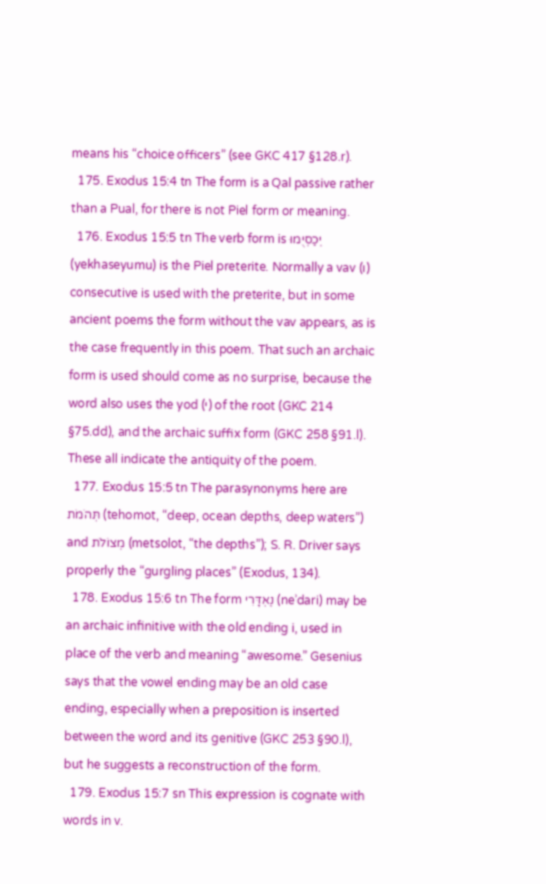means his “choice officers” (see GKC 417 §128.r).
  175. Exodus 15:4 tn The form is a Qal passive rather than a Pual, for there is not Piel form or meaning.
  176. Exodus 15:5 tn The verb form is יְכַסְיֻמוּ (yekhaseyumu) is the Piel preterite. Normally a vav (ו) consecutive is used with the preterite, but in some ancient poems the form without the vav appears, as is the case frequently in this poem. That such an archaic form is used should come as no surprise, because the word also uses the yod (י) of the root (GKC 214 §75.dd), and the archaic suffix form (GKC 258 §91.l). These all indicate the antiquity of the poem.
  177. Exodus 15:5 tn The parasynonyms here are תְּהֹמֹת (tehomot, “deep, ocean depths, deep waters”) and מְצוֹלֹת (metsolot, “the depths”); S. R. Driver says properly the “gurgling places” (Exodus, 134).
  178. Exodus 15:6 tn The form נֶאְדָּרִי (neʾdari) may be an archaic infinitive with the old ending i, used in place of the verb and meaning “awesome.” Gesenius says that the vowel ending may be an old case ending, especially when a preposition is inserted between the word and its genitive (GKC 253 §90.l), but he suggests a reconstruction of the form.
  179. Exodus 15:7 sn This expression is cognate with words in v.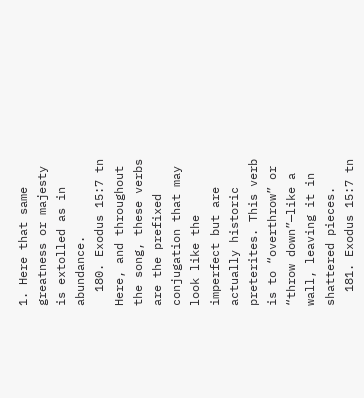1. Here that same greatness or majesty is extolled as in abundance.
  180. Exodus 15:7 tn Here, and throughout the song, these verbs are the prefixed conjugation that may look like the imperfect but are actually historic preterites. This verb is to “overthrow” or “throw down”—like a wall, leaving it in shattered pieces.
  181. Exodus 15:7 tn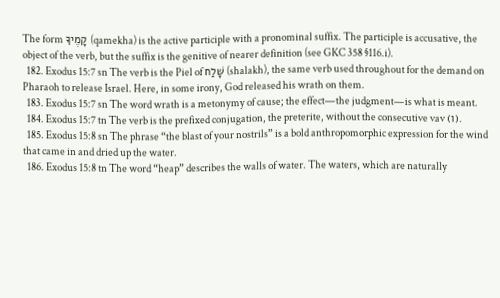The form קָמֶיךָ (qamekha) is the active participle with a pronominal suffix. The participle is accusative, the object of the verb, but the suffix is the genitive of nearer definition (see GKC 358 §116.i).
  182. Exodus 15:7 sn The verb is the Piel of שָׁלַח (shalakh), the same verb used throughout for the demand on Pharaoh to release Israel. Here, in some irony, God released his wrath on them.
  183. Exodus 15:7 sn The word wrath is a metonymy of cause; the effect—the judgment—is what is meant.
  184. Exodus 15:7 tn The verb is the prefixed conjugation, the preterite, without the consecutive vav (ו).
  185. Exodus 15:8 sn The phrase “the blast of your nostrils” is a bold anthropomorphic expression for the wind that came in and dried up the water.
  186. Exodus 15:8 tn The word “heap” describes the walls of water. The waters, which are naturally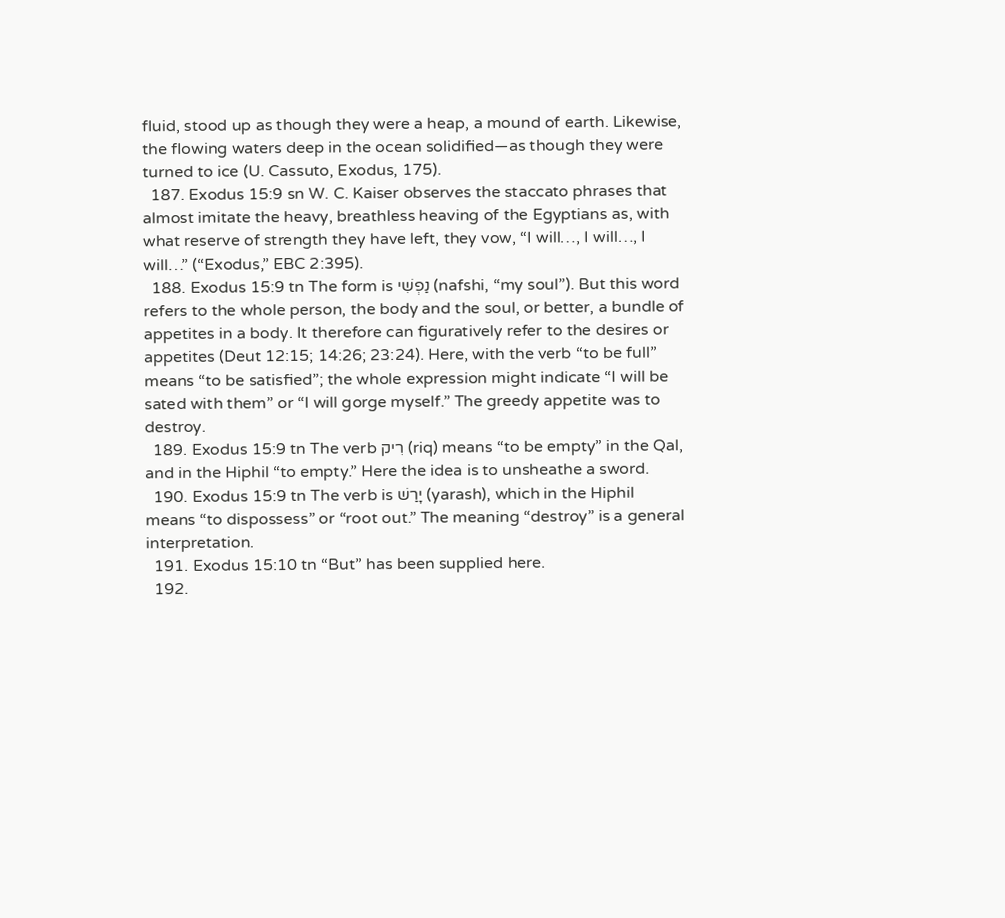fluid, stood up as though they were a heap, a mound of earth. Likewise, the flowing waters deep in the ocean solidified—as though they were turned to ice (U. Cassuto, Exodus, 175).
  187. Exodus 15:9 sn W. C. Kaiser observes the staccato phrases that almost imitate the heavy, breathless heaving of the Egyptians as, with what reserve of strength they have left, they vow, “I will…, I will…, I will…” (“Exodus,” EBC 2:395).
  188. Exodus 15:9 tn The form is נַפְשִׁי (nafshi, “my soul”). But this word refers to the whole person, the body and the soul, or better, a bundle of appetites in a body. It therefore can figuratively refer to the desires or appetites (Deut 12:15; 14:26; 23:24). Here, with the verb “to be full” means “to be satisfied”; the whole expression might indicate “I will be sated with them” or “I will gorge myself.” The greedy appetite was to destroy.
  189. Exodus 15:9 tn The verb רִיק (riq) means “to be empty” in the Qal, and in the Hiphil “to empty.” Here the idea is to unsheathe a sword.
  190. Exodus 15:9 tn The verb is יָרַשׁ (yarash), which in the Hiphil means “to dispossess” or “root out.” The meaning “destroy” is a general interpretation.
  191. Exodus 15:10 tn “But” has been supplied here.
  192.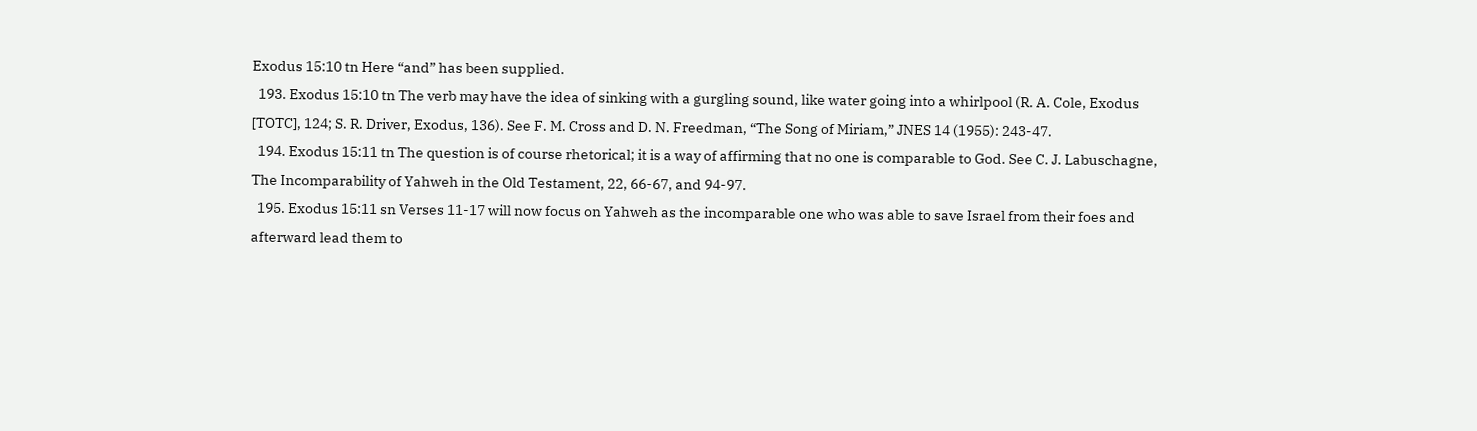Exodus 15:10 tn Here “and” has been supplied.
  193. Exodus 15:10 tn The verb may have the idea of sinking with a gurgling sound, like water going into a whirlpool (R. A. Cole, Exodus [TOTC], 124; S. R. Driver, Exodus, 136). See F. M. Cross and D. N. Freedman, “The Song of Miriam,” JNES 14 (1955): 243-47.
  194. Exodus 15:11 tn The question is of course rhetorical; it is a way of affirming that no one is comparable to God. See C. J. Labuschagne, The Incomparability of Yahweh in the Old Testament, 22, 66-67, and 94-97.
  195. Exodus 15:11 sn Verses 11-17 will now focus on Yahweh as the incomparable one who was able to save Israel from their foes and afterward lead them to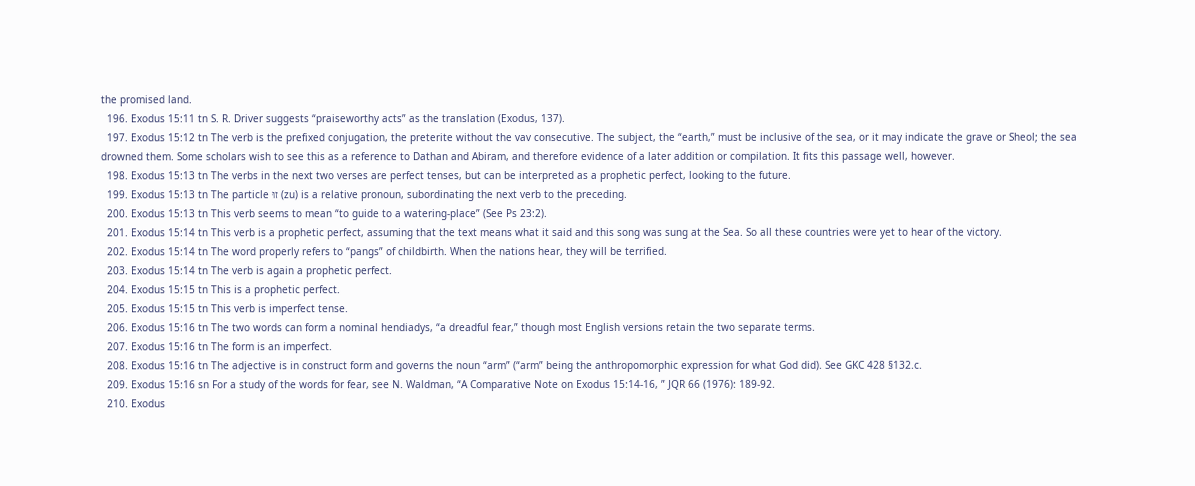the promised land.
  196. Exodus 15:11 tn S. R. Driver suggests “praiseworthy acts” as the translation (Exodus, 137).
  197. Exodus 15:12 tn The verb is the prefixed conjugation, the preterite without the vav consecutive. The subject, the “earth,” must be inclusive of the sea, or it may indicate the grave or Sheol; the sea drowned them. Some scholars wish to see this as a reference to Dathan and Abiram, and therefore evidence of a later addition or compilation. It fits this passage well, however.
  198. Exodus 15:13 tn The verbs in the next two verses are perfect tenses, but can be interpreted as a prophetic perfect, looking to the future.
  199. Exodus 15:13 tn The particle זוּ (zu) is a relative pronoun, subordinating the next verb to the preceding.
  200. Exodus 15:13 tn This verb seems to mean “to guide to a watering-place” (See Ps 23:2).
  201. Exodus 15:14 tn This verb is a prophetic perfect, assuming that the text means what it said and this song was sung at the Sea. So all these countries were yet to hear of the victory.
  202. Exodus 15:14 tn The word properly refers to “pangs” of childbirth. When the nations hear, they will be terrified.
  203. Exodus 15:14 tn The verb is again a prophetic perfect.
  204. Exodus 15:15 tn This is a prophetic perfect.
  205. Exodus 15:15 tn This verb is imperfect tense.
  206. Exodus 15:16 tn The two words can form a nominal hendiadys, “a dreadful fear,” though most English versions retain the two separate terms.
  207. Exodus 15:16 tn The form is an imperfect.
  208. Exodus 15:16 tn The adjective is in construct form and governs the noun “arm” (“arm” being the anthropomorphic expression for what God did). See GKC 428 §132.c.
  209. Exodus 15:16 sn For a study of the words for fear, see N. Waldman, “A Comparative Note on Exodus 15:14-16, ” JQR 66 (1976): 189-92.
  210. Exodus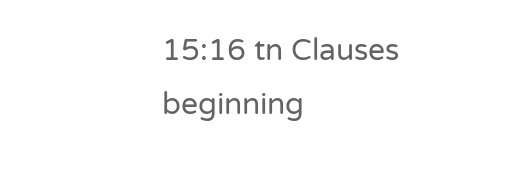15:16 tn Clauses beginning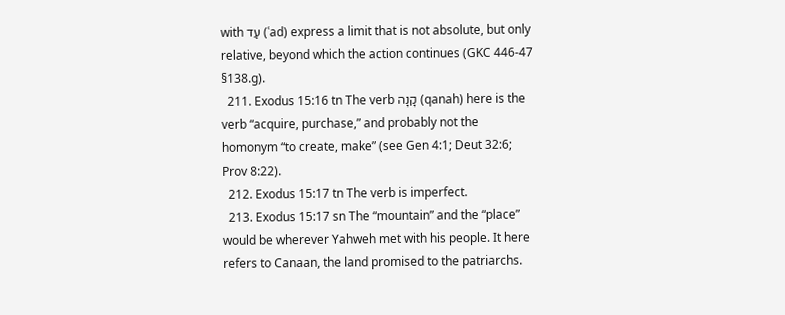with עַד (ʿad) express a limit that is not absolute, but only relative, beyond which the action continues (GKC 446-47 §138.g).
  211. Exodus 15:16 tn The verb קָנָה (qanah) here is the verb “acquire, purchase,” and probably not the homonym “to create, make” (see Gen 4:1; Deut 32:6; Prov 8:22).
  212. Exodus 15:17 tn The verb is imperfect.
  213. Exodus 15:17 sn The “mountain” and the “place” would be wherever Yahweh met with his people. It here refers to Canaan, the land promised to the patriarchs.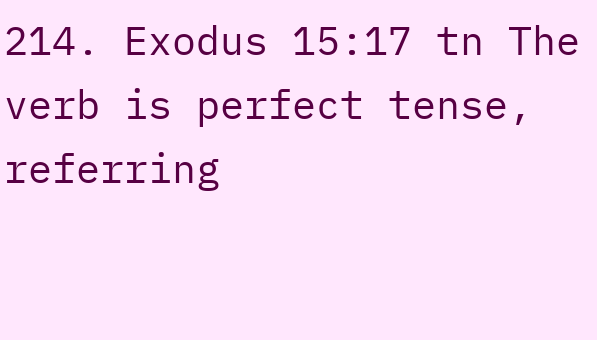214. Exodus 15:17 tn The verb is perfect tense, referring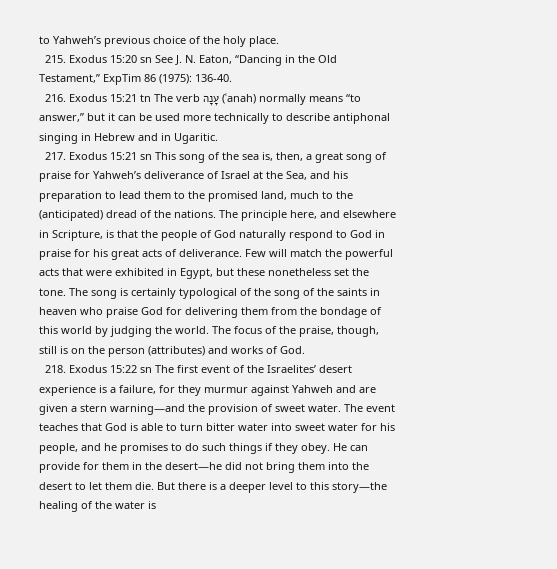to Yahweh’s previous choice of the holy place.
  215. Exodus 15:20 sn See J. N. Eaton, “Dancing in the Old Testament,” ExpTim 86 (1975): 136-40.
  216. Exodus 15:21 tn The verb עָנָה (ʿanah) normally means “to answer,” but it can be used more technically to describe antiphonal singing in Hebrew and in Ugaritic.
  217. Exodus 15:21 sn This song of the sea is, then, a great song of praise for Yahweh’s deliverance of Israel at the Sea, and his preparation to lead them to the promised land, much to the (anticipated) dread of the nations. The principle here, and elsewhere in Scripture, is that the people of God naturally respond to God in praise for his great acts of deliverance. Few will match the powerful acts that were exhibited in Egypt, but these nonetheless set the tone. The song is certainly typological of the song of the saints in heaven who praise God for delivering them from the bondage of this world by judging the world. The focus of the praise, though, still is on the person (attributes) and works of God.
  218. Exodus 15:22 sn The first event of the Israelites’ desert experience is a failure, for they murmur against Yahweh and are given a stern warning—and the provision of sweet water. The event teaches that God is able to turn bitter water into sweet water for his people, and he promises to do such things if they obey. He can provide for them in the desert—he did not bring them into the desert to let them die. But there is a deeper level to this story—the healing of the water is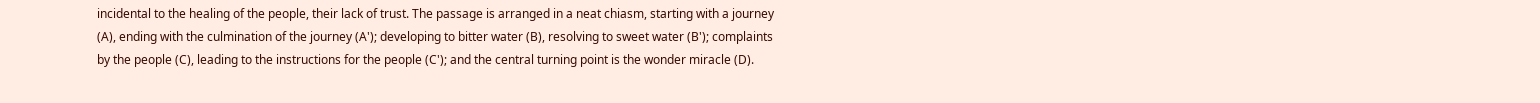incidental to the healing of the people, their lack of trust. The passage is arranged in a neat chiasm, starting with a journey (A), ending with the culmination of the journey (A'); developing to bitter water (B), resolving to sweet water (B'); complaints by the people (C), leading to the instructions for the people (C'); and the central turning point is the wonder miracle (D).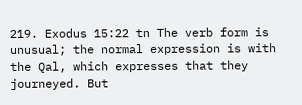219. Exodus 15:22 tn The verb form is unusual; the normal expression is with the Qal, which expresses that they journeyed. But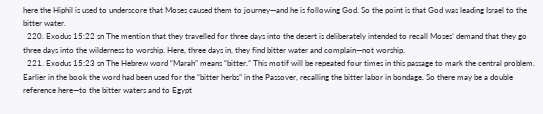here the Hiphil is used to underscore that Moses caused them to journey—and he is following God. So the point is that God was leading Israel to the bitter water.
  220. Exodus 15:22 sn The mention that they travelled for three days into the desert is deliberately intended to recall Moses’ demand that they go three days into the wilderness to worship. Here, three days in, they find bitter water and complain—not worship.
  221. Exodus 15:23 sn The Hebrew word “Marah” means “bitter.” This motif will be repeated four times in this passage to mark the central problem. Earlier in the book the word had been used for the “bitter herbs” in the Passover, recalling the bitter labor in bondage. So there may be a double reference here—to the bitter waters and to Egypt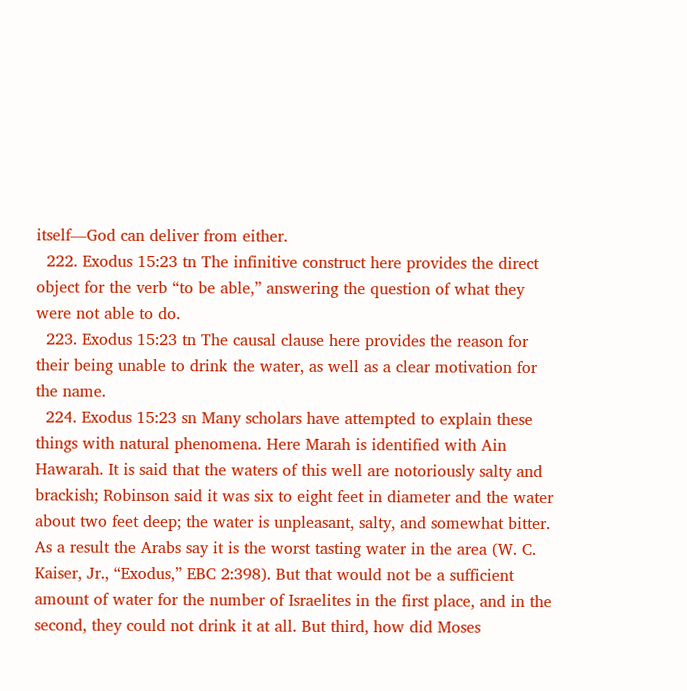itself—God can deliver from either.
  222. Exodus 15:23 tn The infinitive construct here provides the direct object for the verb “to be able,” answering the question of what they were not able to do.
  223. Exodus 15:23 tn The causal clause here provides the reason for their being unable to drink the water, as well as a clear motivation for the name.
  224. Exodus 15:23 sn Many scholars have attempted to explain these things with natural phenomena. Here Marah is identified with Ain Hawarah. It is said that the waters of this well are notoriously salty and brackish; Robinson said it was six to eight feet in diameter and the water about two feet deep; the water is unpleasant, salty, and somewhat bitter. As a result the Arabs say it is the worst tasting water in the area (W. C. Kaiser, Jr., “Exodus,” EBC 2:398). But that would not be a sufficient amount of water for the number of Israelites in the first place, and in the second, they could not drink it at all. But third, how did Moses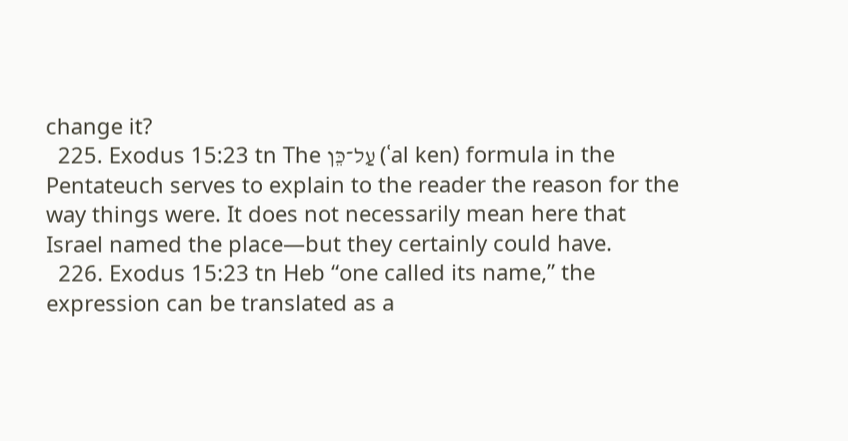change it?
  225. Exodus 15:23 tn The עַל־כֵּן (ʿal ken) formula in the Pentateuch serves to explain to the reader the reason for the way things were. It does not necessarily mean here that Israel named the place—but they certainly could have.
  226. Exodus 15:23 tn Heb “one called its name,” the expression can be translated as a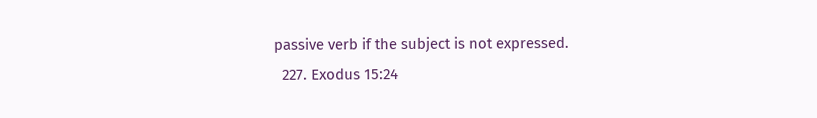passive verb if the subject is not expressed.
  227. Exodus 15:24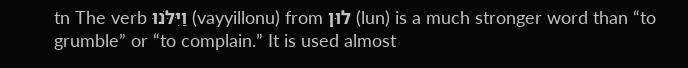tn The verb וַיִּלֹּנוּ (vayyillonu) from לוּן (lun) is a much stronger word than “to grumble” or “to complain.” It is used almost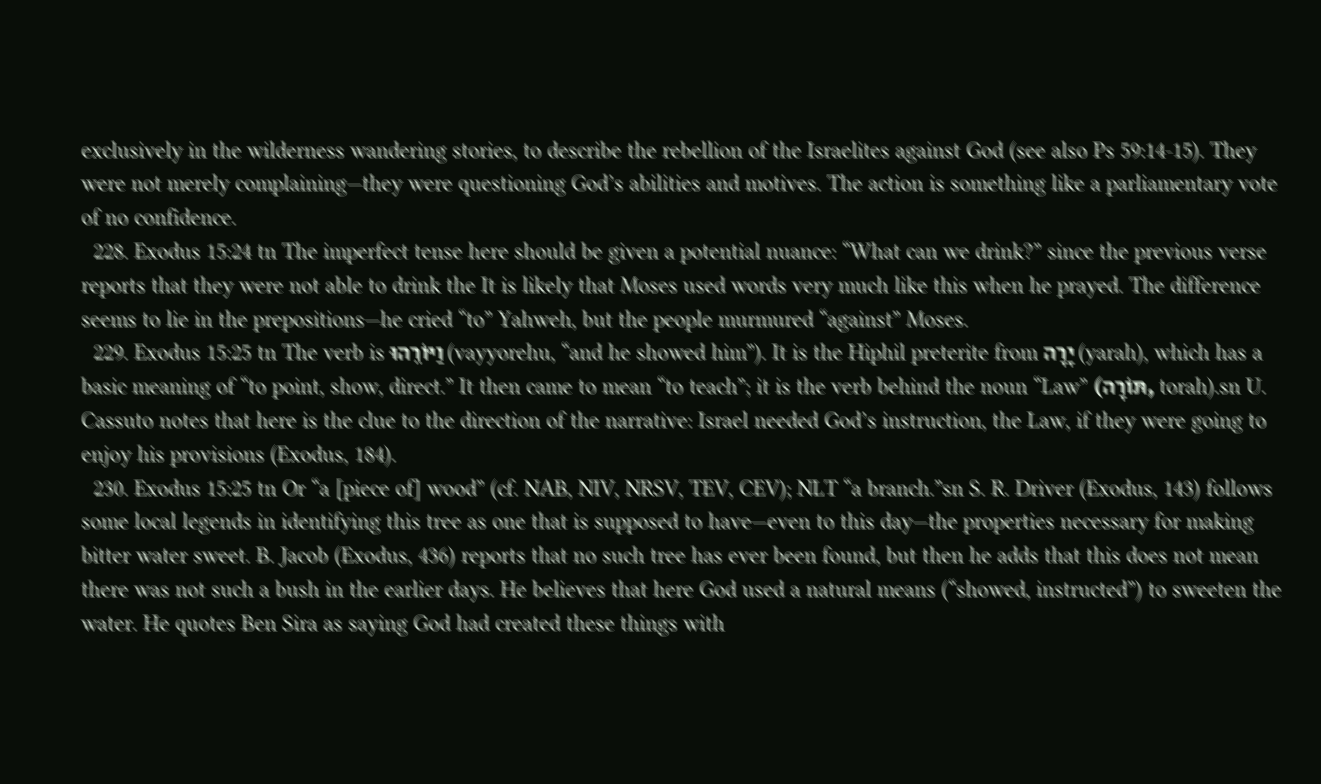exclusively in the wilderness wandering stories, to describe the rebellion of the Israelites against God (see also Ps 59:14-15). They were not merely complaining—they were questioning God’s abilities and motives. The action is something like a parliamentary vote of no confidence.
  228. Exodus 15:24 tn The imperfect tense here should be given a potential nuance: “What can we drink?” since the previous verse reports that they were not able to drink the It is likely that Moses used words very much like this when he prayed. The difference seems to lie in the prepositions—he cried “to” Yahweh, but the people murmured “against” Moses.
  229. Exodus 15:25 tn The verb is וַיּוֹרֵהוּ (vayyorehu, “and he showed him”). It is the Hiphil preterite from יָרָה (yarah), which has a basic meaning of “to point, show, direct.” It then came to mean “to teach”; it is the verb behind the noun “Law” (תּוֹרָה, torah).sn U. Cassuto notes that here is the clue to the direction of the narrative: Israel needed God’s instruction, the Law, if they were going to enjoy his provisions (Exodus, 184).
  230. Exodus 15:25 tn Or “a [piece of] wood” (cf. NAB, NIV, NRSV, TEV, CEV); NLT “a branch.”sn S. R. Driver (Exodus, 143) follows some local legends in identifying this tree as one that is supposed to have—even to this day—the properties necessary for making bitter water sweet. B. Jacob (Exodus, 436) reports that no such tree has ever been found, but then he adds that this does not mean there was not such a bush in the earlier days. He believes that here God used a natural means (“showed, instructed”) to sweeten the water. He quotes Ben Sira as saying God had created these things with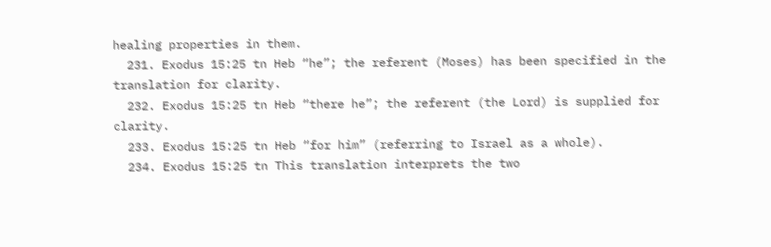healing properties in them.
  231. Exodus 15:25 tn Heb “he”; the referent (Moses) has been specified in the translation for clarity.
  232. Exodus 15:25 tn Heb “there he”; the referent (the Lord) is supplied for clarity.
  233. Exodus 15:25 tn Heb “for him” (referring to Israel as a whole).
  234. Exodus 15:25 tn This translation interprets the two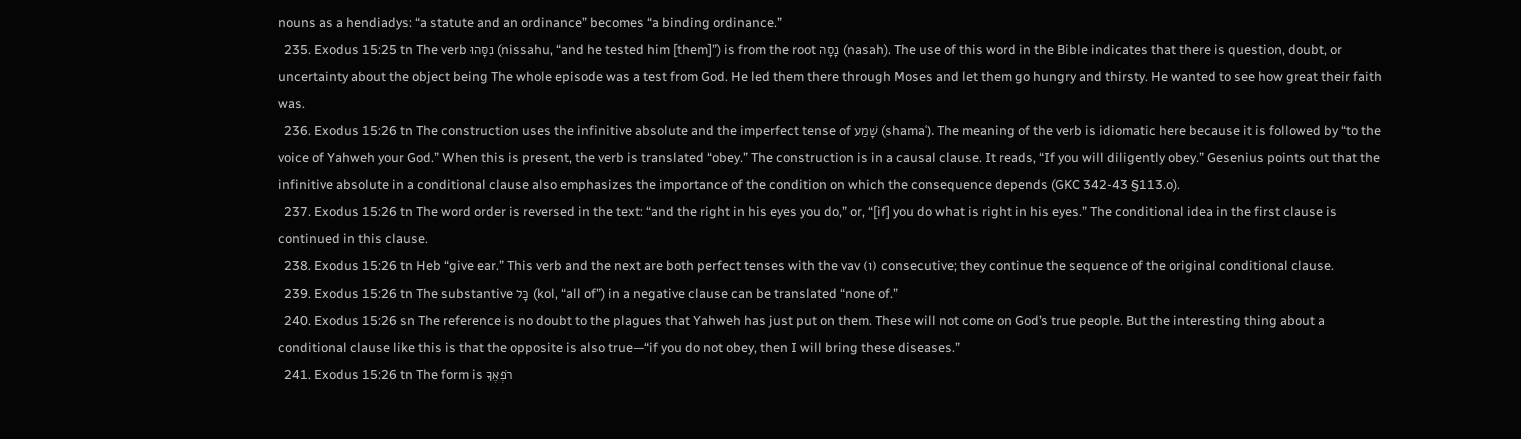nouns as a hendiadys: “a statute and an ordinance” becomes “a binding ordinance.”
  235. Exodus 15:25 tn The verb נִסָּהוּ (nissahu, “and he tested him [them]”) is from the root נָסָה (nasah). The use of this word in the Bible indicates that there is question, doubt, or uncertainty about the object being The whole episode was a test from God. He led them there through Moses and let them go hungry and thirsty. He wanted to see how great their faith was.
  236. Exodus 15:26 tn The construction uses the infinitive absolute and the imperfect tense of שָׁמַע (shamaʿ). The meaning of the verb is idiomatic here because it is followed by “to the voice of Yahweh your God.” When this is present, the verb is translated “obey.” The construction is in a causal clause. It reads, “If you will diligently obey.” Gesenius points out that the infinitive absolute in a conditional clause also emphasizes the importance of the condition on which the consequence depends (GKC 342-43 §113.o).
  237. Exodus 15:26 tn The word order is reversed in the text: “and the right in his eyes you do,” or, “[if] you do what is right in his eyes.” The conditional idea in the first clause is continued in this clause.
  238. Exodus 15:26 tn Heb “give ear.” This verb and the next are both perfect tenses with the vav (ו) consecutive; they continue the sequence of the original conditional clause.
  239. Exodus 15:26 tn The substantive כָּל (kol, “all of”) in a negative clause can be translated “none of.”
  240. Exodus 15:26 sn The reference is no doubt to the plagues that Yahweh has just put on them. These will not come on God’s true people. But the interesting thing about a conditional clause like this is that the opposite is also true—“if you do not obey, then I will bring these diseases.”
  241. Exodus 15:26 tn The form is רֹפְאֶךָ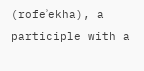(rofeʾekha), a participle with a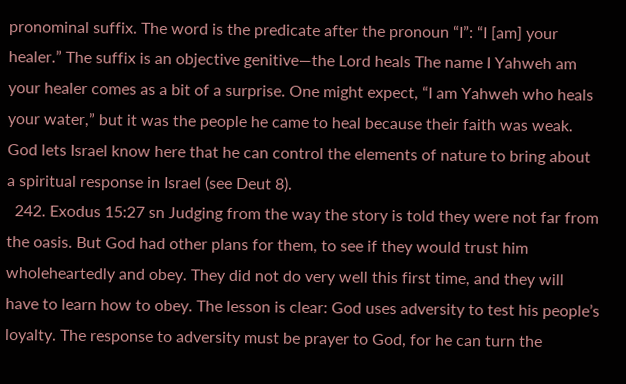pronominal suffix. The word is the predicate after the pronoun “I”: “I [am] your healer.” The suffix is an objective genitive—the Lord heals The name I Yahweh am your healer comes as a bit of a surprise. One might expect, “I am Yahweh who heals your water,” but it was the people he came to heal because their faith was weak. God lets Israel know here that he can control the elements of nature to bring about a spiritual response in Israel (see Deut 8).
  242. Exodus 15:27 sn Judging from the way the story is told they were not far from the oasis. But God had other plans for them, to see if they would trust him wholeheartedly and obey. They did not do very well this first time, and they will have to learn how to obey. The lesson is clear: God uses adversity to test his people’s loyalty. The response to adversity must be prayer to God, for he can turn the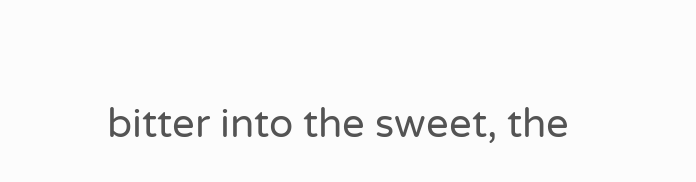bitter into the sweet, the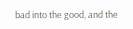bad into the good, and the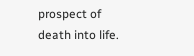prospect of death into life.